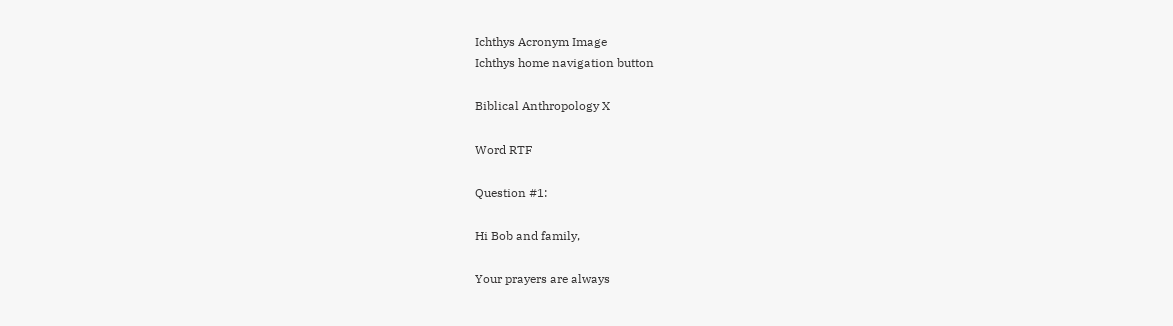Ichthys Acronym Image
Ichthys home navigation button

Biblical Anthropology X

Word RTF

Question #1:

Hi Bob and family,

Your prayers are always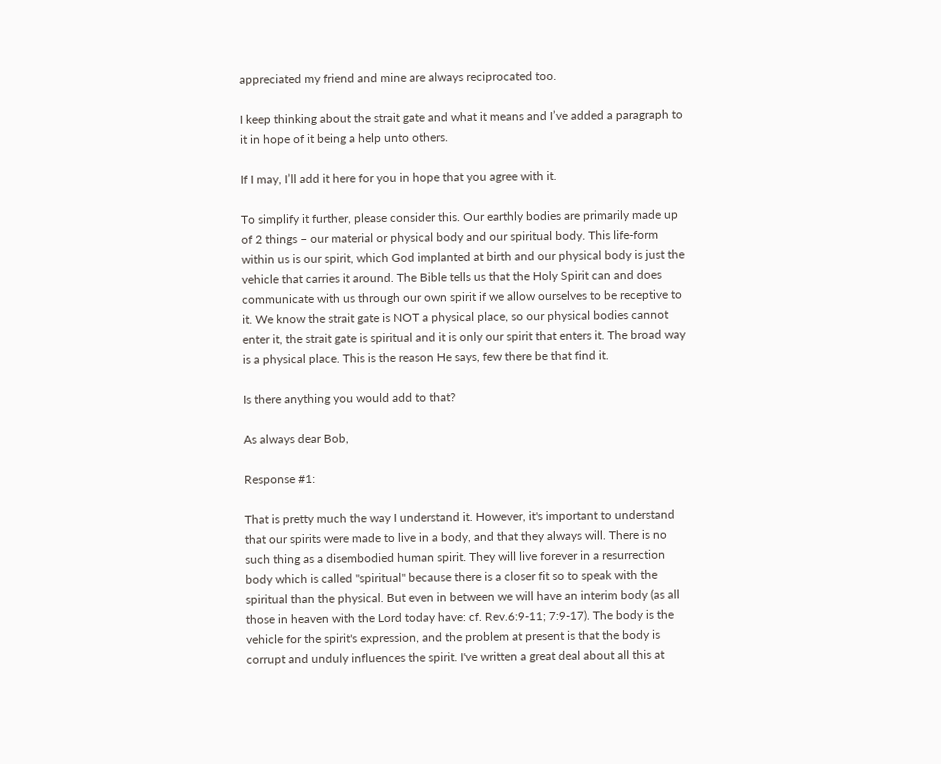appreciated my friend and mine are always reciprocated too.

I keep thinking about the strait gate and what it means and I’ve added a paragraph to it in hope of it being a help unto others.

If I may, I’ll add it here for you in hope that you agree with it.

To simplify it further, please consider this. Our earthly bodies are primarily made up of 2 things – our material or physical body and our spiritual body. This life-form within us is our spirit, which God implanted at birth and our physical body is just the vehicle that carries it around. The Bible tells us that the Holy Spirit can and does communicate with us through our own spirit if we allow ourselves to be receptive to it. We know the strait gate is NOT a physical place, so our physical bodies cannot enter it, the strait gate is spiritual and it is only our spirit that enters it. The broad way is a physical place. This is the reason He says, few there be that find it.

Is there anything you would add to that?

As always dear Bob,

Response #1:

That is pretty much the way I understand it. However, it's important to understand that our spirits were made to live in a body, and that they always will. There is no such thing as a disembodied human spirit. They will live forever in a resurrection body which is called "spiritual" because there is a closer fit so to speak with the spiritual than the physical. But even in between we will have an interim body (as all those in heaven with the Lord today have: cf. Rev.6:9-11; 7:9-17). The body is the vehicle for the spirit's expression, and the problem at present is that the body is corrupt and unduly influences the spirit. I've written a great deal about all this at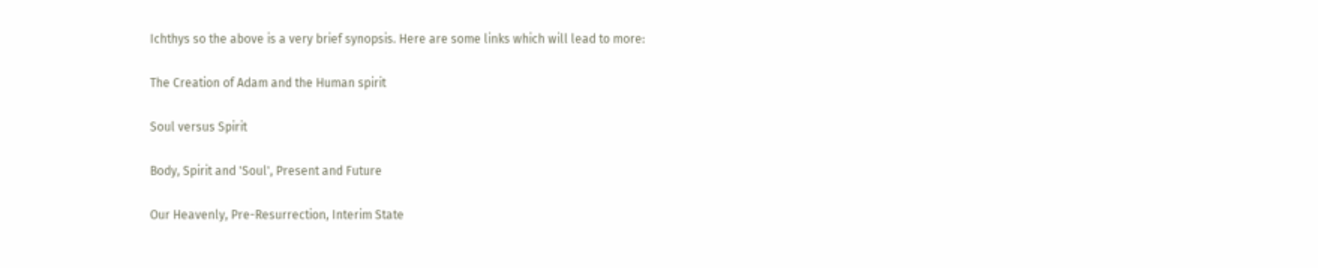Ichthys so the above is a very brief synopsis. Here are some links which will lead to more:

The Creation of Adam and the Human spirit

Soul versus Spirit

Body, Spirit and 'Soul', Present and Future

Our Heavenly, Pre-Resurrection, Interim State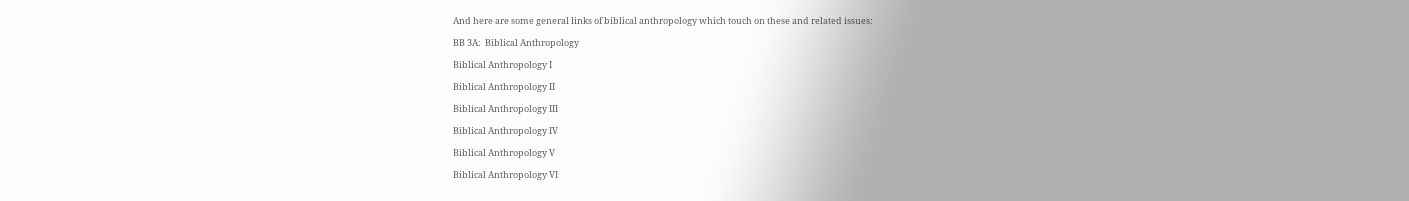And here are some general links of biblical anthropology which touch on these and related issues:

BB 3A:  Biblical Anthropology

Biblical Anthropology I

Biblical Anthropology II

Biblical Anthropology III

Biblical Anthropology IV

Biblical Anthropology V

Biblical Anthropology VI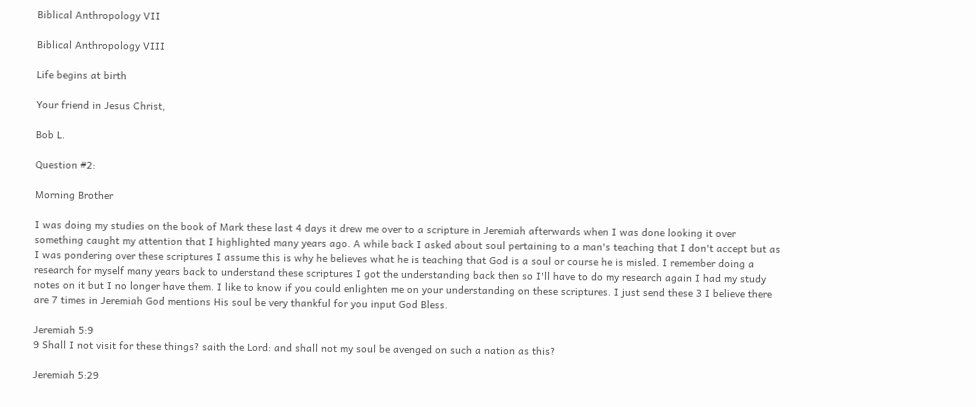Biblical Anthropology VII

Biblical Anthropology VIII

Life begins at birth

Your friend in Jesus Christ,

Bob L.

Question #2:

Morning Brother

I was doing my studies on the book of Mark these last 4 days it drew me over to a scripture in Jeremiah afterwards when I was done looking it over something caught my attention that I highlighted many years ago. A while back I asked about soul pertaining to a man's teaching that I don't accept but as I was pondering over these scriptures I assume this is why he believes what he is teaching that God is a soul or course he is misled. I remember doing a research for myself many years back to understand these scriptures I got the understanding back then so I'll have to do my research again I had my study notes on it but I no longer have them. I like to know if you could enlighten me on your understanding on these scriptures. I just send these 3 I believe there are 7 times in Jeremiah God mentions His soul be very thankful for you input God Bless.

Jeremiah 5:9
9 Shall I not visit for these things? saith the Lord: and shall not my soul be avenged on such a nation as this?

Jeremiah 5:29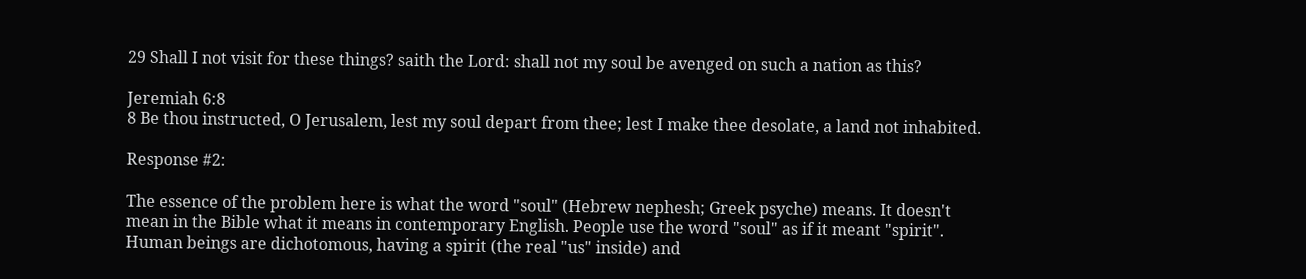29 Shall I not visit for these things? saith the Lord: shall not my soul be avenged on such a nation as this?

Jeremiah 6:8
8 Be thou instructed, O Jerusalem, lest my soul depart from thee; lest I make thee desolate, a land not inhabited.

Response #2:

The essence of the problem here is what the word "soul" (Hebrew nephesh; Greek psyche) means. It doesn't mean in the Bible what it means in contemporary English. People use the word "soul" as if it meant "spirit". Human beings are dichotomous, having a spirit (the real "us" inside) and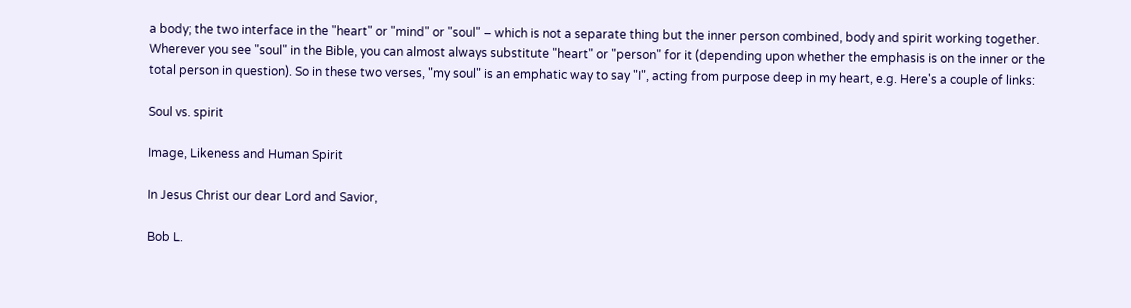a body; the two interface in the "heart" or "mind" or "soul" – which is not a separate thing but the inner person combined, body and spirit working together. Wherever you see "soul" in the Bible, you can almost always substitute "heart" or "person" for it (depending upon whether the emphasis is on the inner or the total person in question). So in these two verses, "my soul" is an emphatic way to say "I", acting from purpose deep in my heart, e.g. Here's a couple of links:

Soul vs. spirit

Image, Likeness and Human Spirit

In Jesus Christ our dear Lord and Savior,

Bob L.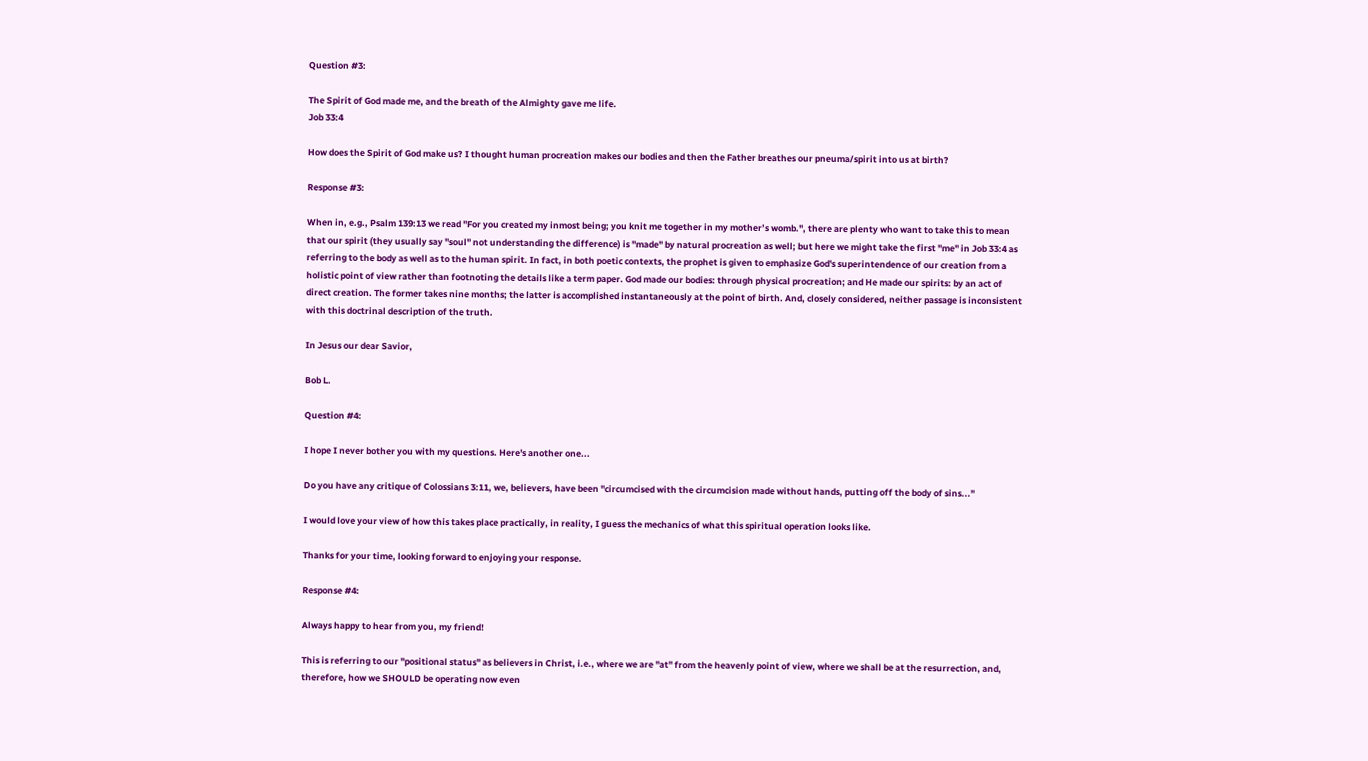Question #3:

The Spirit of God made me, and the breath of the Almighty gave me life.
Job 33:4

How does the Spirit of God make us? I thought human procreation makes our bodies and then the Father breathes our pneuma/spirit into us at birth?

Response #3:

When in, e.g., Psalm 139:13 we read "For you created my inmost being; you knit me together in my mother’s womb.", there are plenty who want to take this to mean that our spirit (they usually say "soul" not understanding the difference) is "made" by natural procreation as well; but here we might take the first "me" in Job 33:4 as referring to the body as well as to the human spirit. In fact, in both poetic contexts, the prophet is given to emphasize God's superintendence of our creation from a holistic point of view rather than footnoting the details like a term paper. God made our bodies: through physical procreation; and He made our spirits: by an act of direct creation. The former takes nine months; the latter is accomplished instantaneously at the point of birth. And, closely considered, neither passage is inconsistent with this doctrinal description of the truth.

In Jesus our dear Savior,

Bob L.

Question #4:

I hope I never bother you with my questions. Here's another one...

Do you have any critique of Colossians 3:11, we, believers, have been "circumcised with the circumcision made without hands, putting off the body of sins..."

I would love your view of how this takes place practically, in reality, I guess the mechanics of what this spiritual operation looks like.

Thanks for your time, looking forward to enjoying your response.

Response #4:

Always happy to hear from you, my friend!

This is referring to our "positional status" as believers in Christ, i.e., where we are "at" from the heavenly point of view, where we shall be at the resurrection, and, therefore, how we SHOULD be operating now even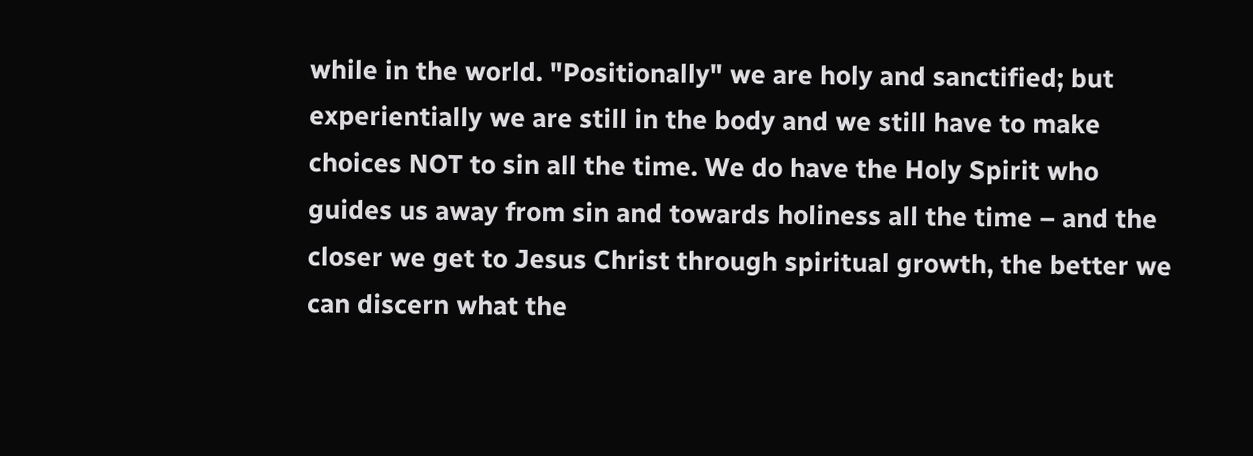while in the world. "Positionally" we are holy and sanctified; but experientially we are still in the body and we still have to make choices NOT to sin all the time. We do have the Holy Spirit who guides us away from sin and towards holiness all the time – and the closer we get to Jesus Christ through spiritual growth, the better we can discern what the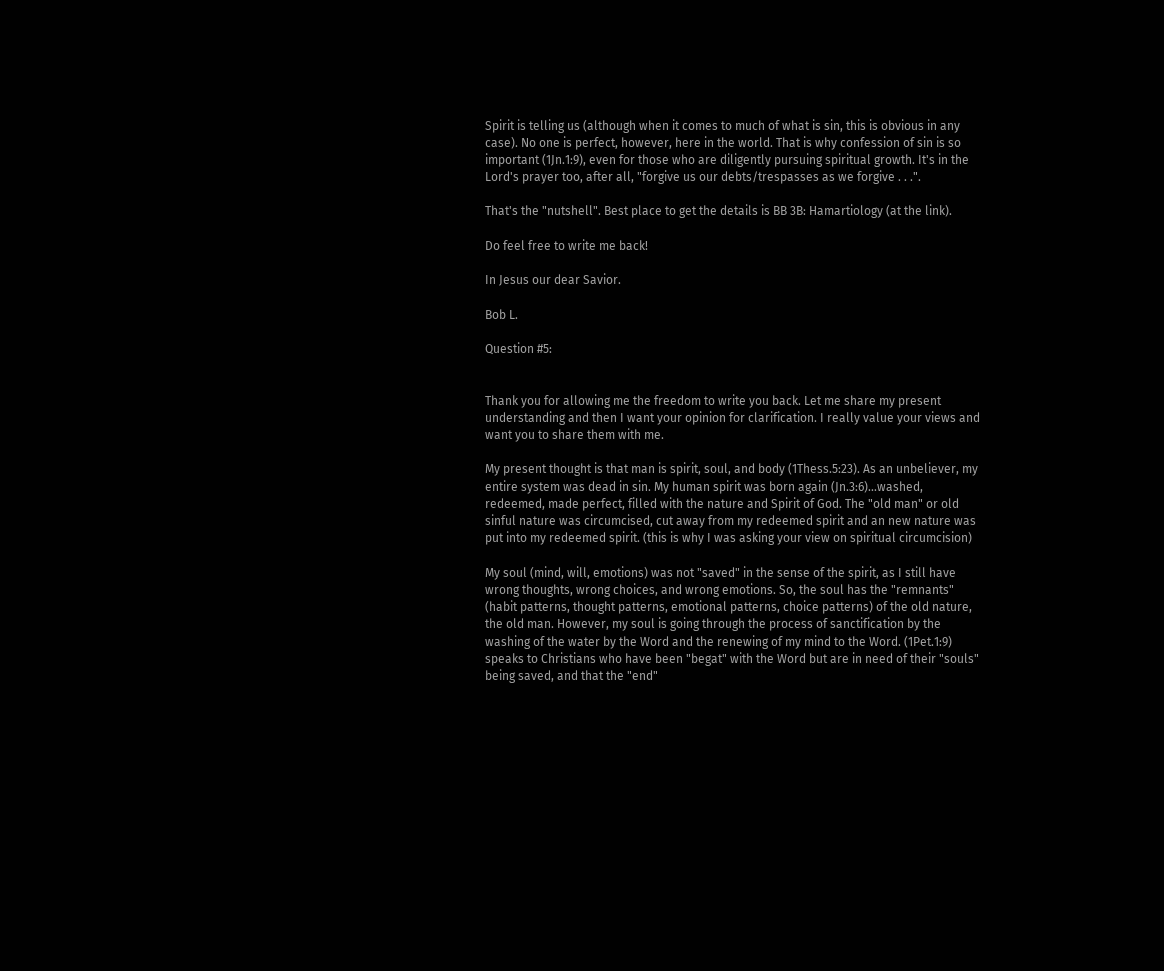Spirit is telling us (although when it comes to much of what is sin, this is obvious in any case). No one is perfect, however, here in the world. That is why confession of sin is so important (1Jn.1:9), even for those who are diligently pursuing spiritual growth. It's in the Lord's prayer too, after all, "forgive us our debts/trespasses as we forgive . . .".

That's the "nutshell". Best place to get the details is BB 3B: Hamartiology (at the link).

Do feel free to write me back!

In Jesus our dear Savior.

Bob L.

Question #5:


Thank you for allowing me the freedom to write you back. Let me share my present understanding and then I want your opinion for clarification. I really value your views and want you to share them with me.

My present thought is that man is spirit, soul, and body (1Thess.5:23). As an unbeliever, my entire system was dead in sin. My human spirit was born again (Jn.3:6)...washed, redeemed, made perfect, filled with the nature and Spirit of God. The "old man" or old sinful nature was circumcised, cut away from my redeemed spirit and an new nature was put into my redeemed spirit. (this is why I was asking your view on spiritual circumcision)

My soul (mind, will, emotions) was not "saved" in the sense of the spirit, as I still have wrong thoughts, wrong choices, and wrong emotions. So, the soul has the "remnants" (habit patterns, thought patterns, emotional patterns, choice patterns) of the old nature, the old man. However, my soul is going through the process of sanctification by the washing of the water by the Word and the renewing of my mind to the Word. (1Pet.1:9) speaks to Christians who have been "begat" with the Word but are in need of their "souls" being saved, and that the "end"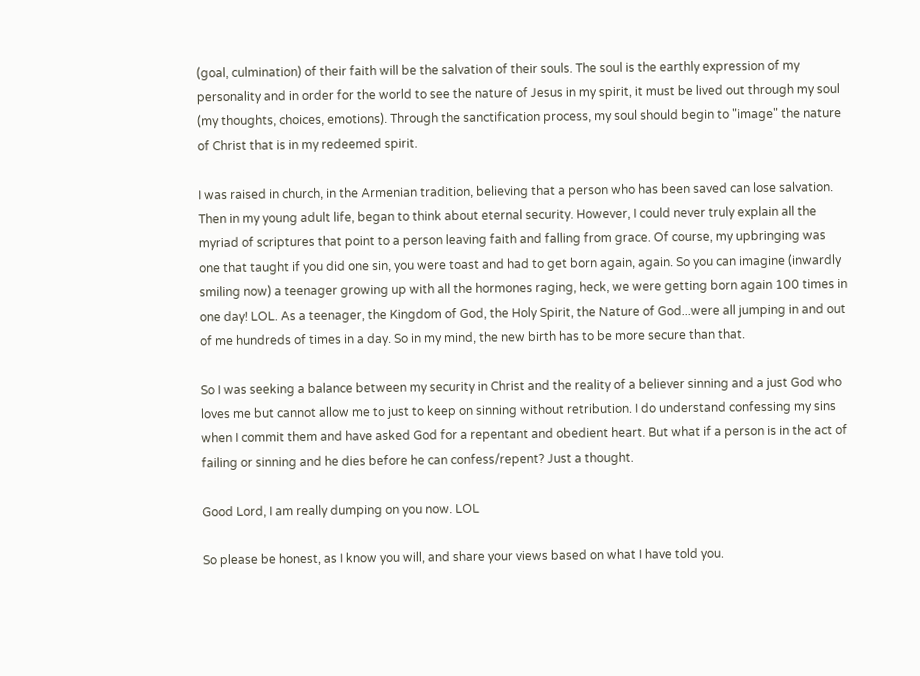(goal, culmination) of their faith will be the salvation of their souls. The soul is the earthly expression of my personality and in order for the world to see the nature of Jesus in my spirit, it must be lived out through my soul (my thoughts, choices, emotions). Through the sanctification process, my soul should begin to "image" the nature of Christ that is in my redeemed spirit.

I was raised in church, in the Armenian tradition, believing that a person who has been saved can lose salvation. Then in my young adult life, began to think about eternal security. However, I could never truly explain all the myriad of scriptures that point to a person leaving faith and falling from grace. Of course, my upbringing was one that taught if you did one sin, you were toast and had to get born again, again. So you can imagine (inwardly smiling now) a teenager growing up with all the hormones raging, heck, we were getting born again 100 times in one day! LOL. As a teenager, the Kingdom of God, the Holy Spirit, the Nature of God...were all jumping in and out of me hundreds of times in a day. So in my mind, the new birth has to be more secure than that.

So I was seeking a balance between my security in Christ and the reality of a believer sinning and a just God who loves me but cannot allow me to just to keep on sinning without retribution. I do understand confessing my sins when I commit them and have asked God for a repentant and obedient heart. But what if a person is in the act of failing or sinning and he dies before he can confess/repent? Just a thought.

Good Lord, I am really dumping on you now. LOL

So please be honest, as I know you will, and share your views based on what I have told you.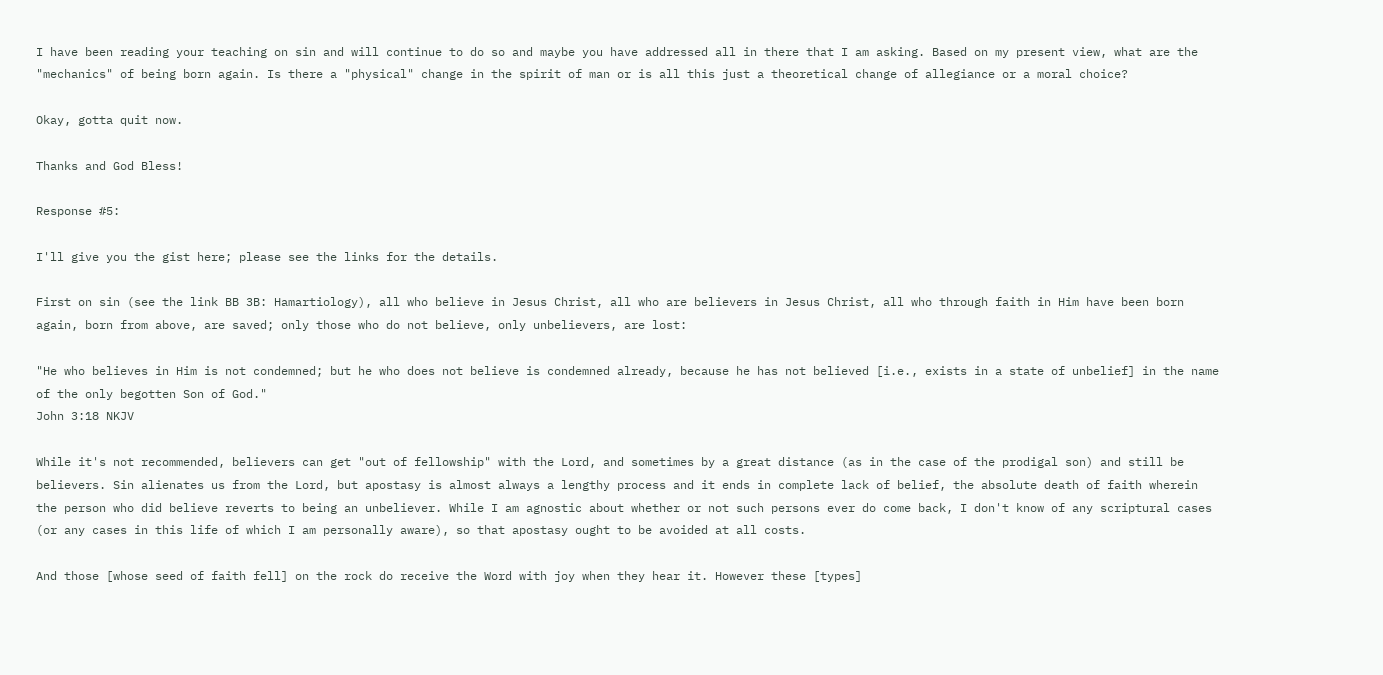I have been reading your teaching on sin and will continue to do so and maybe you have addressed all in there that I am asking. Based on my present view, what are the "mechanics" of being born again. Is there a "physical" change in the spirit of man or is all this just a theoretical change of allegiance or a moral choice?

Okay, gotta quit now.

Thanks and God Bless!

Response #5:

I'll give you the gist here; please see the links for the details.

First on sin (see the link BB 3B: Hamartiology), all who believe in Jesus Christ, all who are believers in Jesus Christ, all who through faith in Him have been born again, born from above, are saved; only those who do not believe, only unbelievers, are lost:

"He who believes in Him is not condemned; but he who does not believe is condemned already, because he has not believed [i.e., exists in a state of unbelief] in the name of the only begotten Son of God."
John 3:18 NKJV

While it's not recommended, believers can get "out of fellowship" with the Lord, and sometimes by a great distance (as in the case of the prodigal son) and still be believers. Sin alienates us from the Lord, but apostasy is almost always a lengthy process and it ends in complete lack of belief, the absolute death of faith wherein the person who did believe reverts to being an unbeliever. While I am agnostic about whether or not such persons ever do come back, I don't know of any scriptural cases (or any cases in this life of which I am personally aware), so that apostasy ought to be avoided at all costs.

And those [whose seed of faith fell] on the rock do receive the Word with joy when they hear it. However these [types]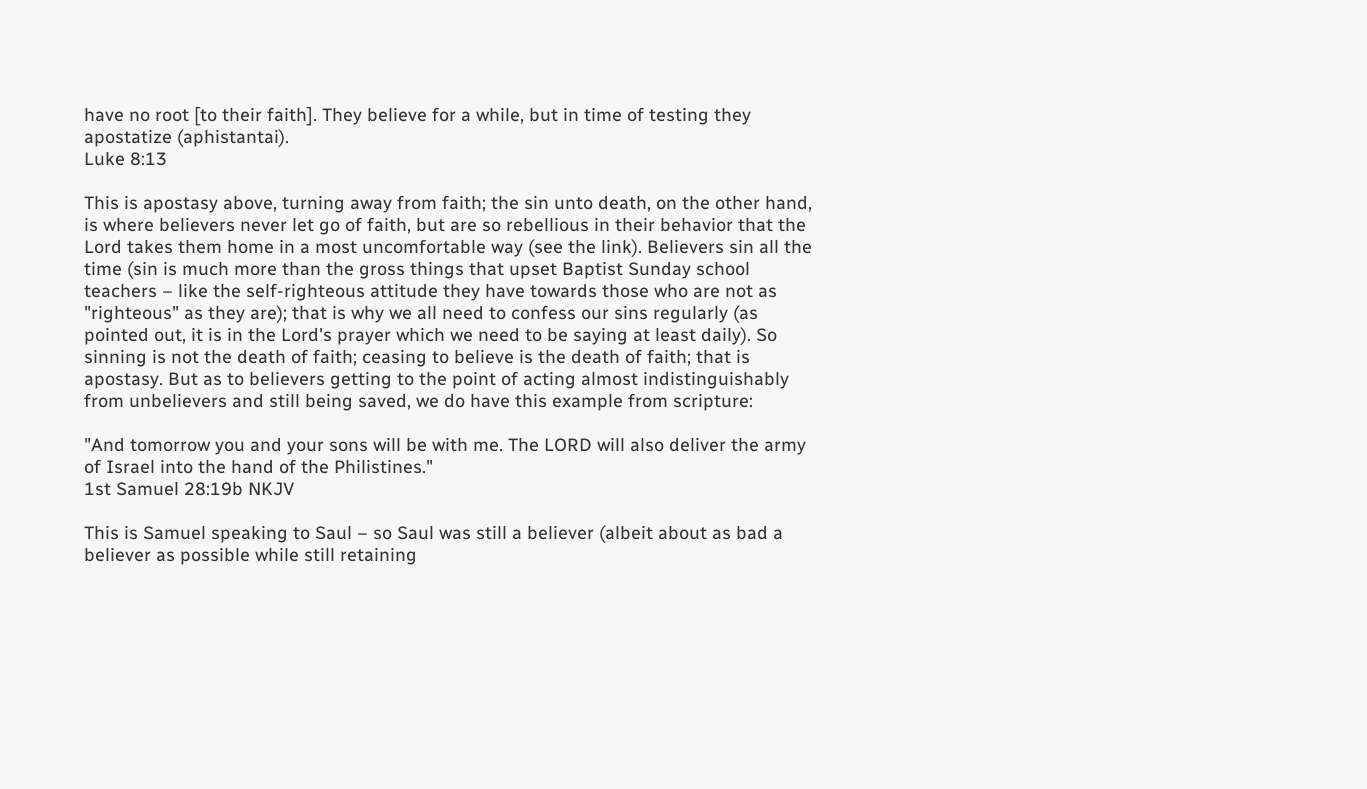have no root [to their faith]. They believe for a while, but in time of testing they apostatize (aphistantai).
Luke 8:13

This is apostasy above, turning away from faith; the sin unto death, on the other hand, is where believers never let go of faith, but are so rebellious in their behavior that the Lord takes them home in a most uncomfortable way (see the link). Believers sin all the time (sin is much more than the gross things that upset Baptist Sunday school teachers – like the self-righteous attitude they have towards those who are not as "righteous" as they are); that is why we all need to confess our sins regularly (as pointed out, it is in the Lord's prayer which we need to be saying at least daily). So sinning is not the death of faith; ceasing to believe is the death of faith; that is apostasy. But as to believers getting to the point of acting almost indistinguishably from unbelievers and still being saved, we do have this example from scripture:

"And tomorrow you and your sons will be with me. The LORD will also deliver the army of Israel into the hand of the Philistines."
1st Samuel 28:19b NKJV

This is Samuel speaking to Saul – so Saul was still a believer (albeit about as bad a believer as possible while still retaining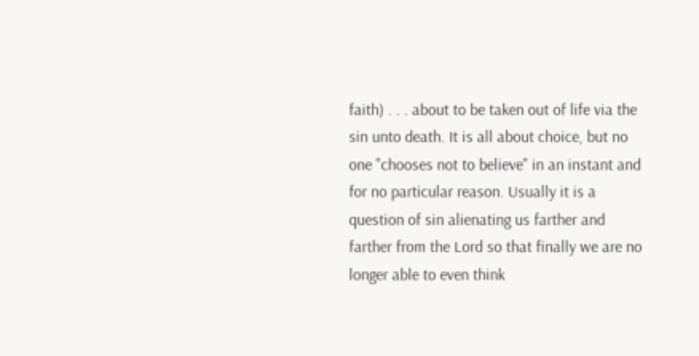faith) . . . about to be taken out of life via the sin unto death. It is all about choice, but no one "chooses not to believe" in an instant and for no particular reason. Usually it is a question of sin alienating us farther and farther from the Lord so that finally we are no longer able to even think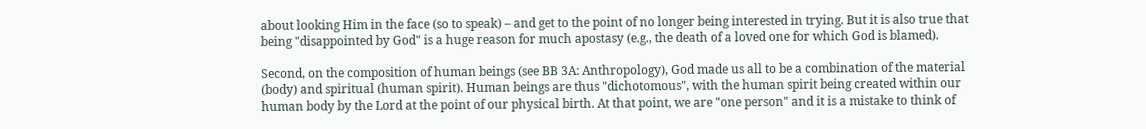about looking Him in the face (so to speak) – and get to the point of no longer being interested in trying. But it is also true that being "disappointed by God" is a huge reason for much apostasy (e.g., the death of a loved one for which God is blamed).

Second, on the composition of human beings (see BB 3A: Anthropology), God made us all to be a combination of the material (body) and spiritual (human spirit). Human beings are thus "dichotomous", with the human spirit being created within our human body by the Lord at the point of our physical birth. At that point, we are "one person" and it is a mistake to think of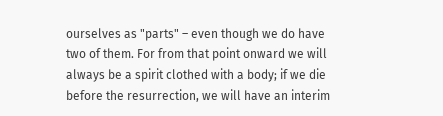ourselves as "parts" – even though we do have two of them. For from that point onward we will always be a spirit clothed with a body; if we die before the resurrection, we will have an interim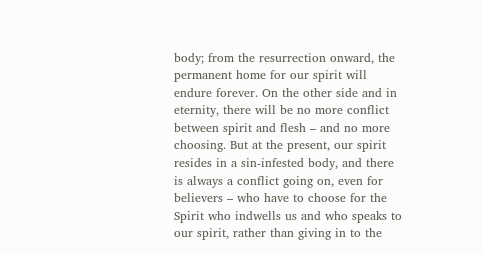body; from the resurrection onward, the permanent home for our spirit will endure forever. On the other side and in eternity, there will be no more conflict between spirit and flesh – and no more choosing. But at the present, our spirit resides in a sin-infested body, and there is always a conflict going on, even for believers – who have to choose for the Spirit who indwells us and who speaks to our spirit, rather than giving in to the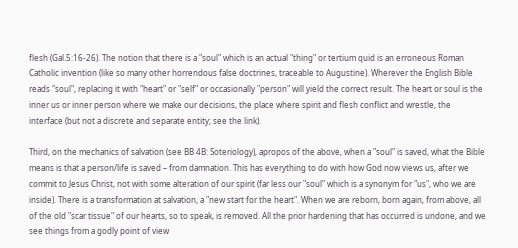flesh (Gal.5:16-26). The notion that there is a "soul" which is an actual "thing" or tertium quid is an erroneous Roman Catholic invention (like so many other horrendous false doctrines, traceable to Augustine). Wherever the English Bible reads "soul", replacing it with "heart" or "self" or occasionally "person" will yield the correct result. The heart or soul is the inner us or inner person where we make our decisions, the place where spirit and flesh conflict and wrestle, the interface (but not a discrete and separate entity; see the link).

Third, on the mechanics of salvation (see BB 4B: Soteriology), apropos of the above, when a "soul" is saved, what the Bible means is that a person/life is saved – from damnation. This has everything to do with how God now views us, after we commit to Jesus Christ, not with some alteration of our spirit (far less our "soul" which is a synonym for "us", who we are inside). There is a transformation at salvation, a "new start for the heart". When we are reborn, born again, from above, all of the old "scar tissue" of our hearts, so to speak, is removed. All the prior hardening that has occurred is undone, and we see things from a godly point of view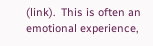(link).  This is often an emotional experience,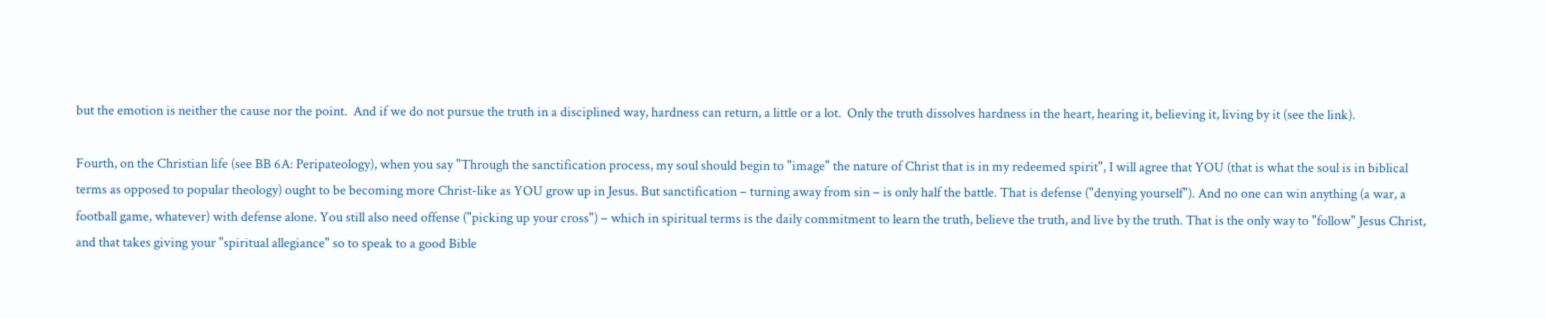but the emotion is neither the cause nor the point.  And if we do not pursue the truth in a disciplined way, hardness can return, a little or a lot.  Only the truth dissolves hardness in the heart, hearing it, believing it, living by it (see the link).

Fourth, on the Christian life (see BB 6A: Peripateology), when you say "Through the sanctification process, my soul should begin to "image" the nature of Christ that is in my redeemed spirit", I will agree that YOU (that is what the soul is in biblical terms as opposed to popular theology) ought to be becoming more Christ-like as YOU grow up in Jesus. But sanctification – turning away from sin – is only half the battle. That is defense ("denying yourself"). And no one can win anything (a war, a football game, whatever) with defense alone. You still also need offense ("picking up your cross") – which in spiritual terms is the daily commitment to learn the truth, believe the truth, and live by the truth. That is the only way to "follow" Jesus Christ, and that takes giving your "spiritual allegiance" so to speak to a good Bible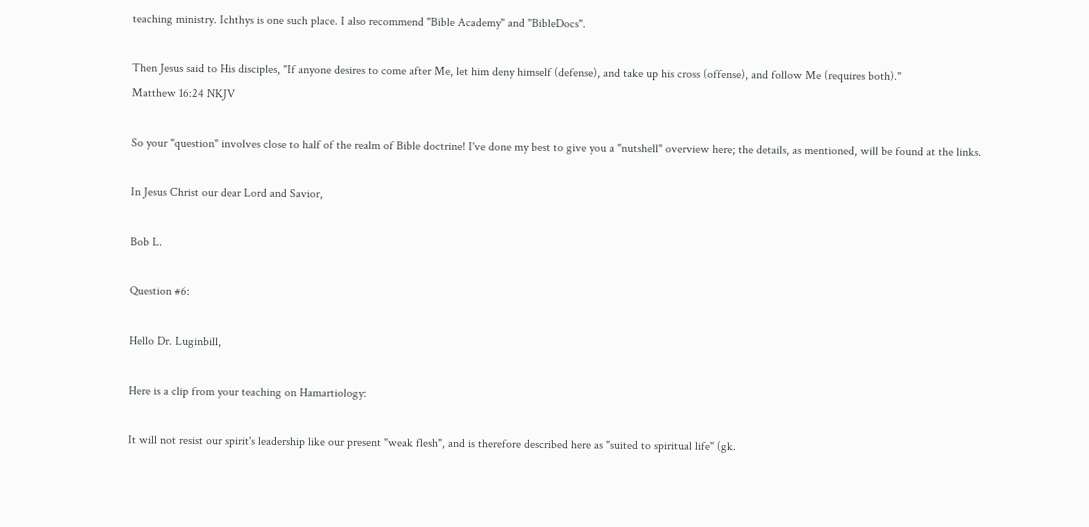teaching ministry. Ichthys is one such place. I also recommend "Bible Academy" and "BibleDocs".

Then Jesus said to His disciples, "If anyone desires to come after Me, let him deny himself (defense), and take up his cross (offense), and follow Me (requires both)."
Matthew 16:24 NKJV

So your "question" involves close to half of the realm of Bible doctrine! I've done my best to give you a "nutshell" overview here; the details, as mentioned, will be found at the links.

In Jesus Christ our dear Lord and Savior,

Bob L.

Question #6:

Hello Dr. Luginbill,

Here is a clip from your teaching on Hamartiology:

It will not resist our spirit's leadership like our present "weak flesh", and is therefore described here as "suited to spiritual life" (gk.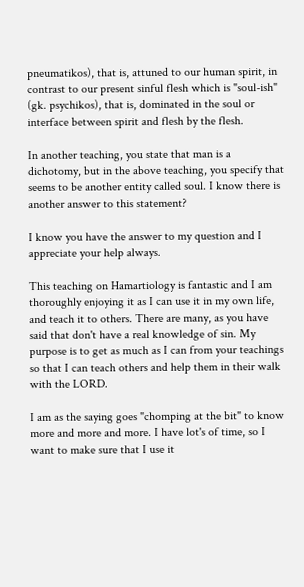pneumatikos), that is, attuned to our human spirit, in contrast to our present sinful flesh which is "soul-ish" (gk. psychikos), that is, dominated in the soul or interface between spirit and flesh by the flesh.

In another teaching, you state that man is a dichotomy, but in the above teaching, you specify that seems to be another entity called soul. I know there is another answer to this statement?

I know you have the answer to my question and I appreciate your help always.

This teaching on Hamartiology is fantastic and I am thoroughly enjoying it as I can use it in my own life, and teach it to others. There are many, as you have said that don't have a real knowledge of sin. My purpose is to get as much as I can from your teachings so that I can teach others and help them in their walk with the LORD.

I am as the saying goes "chomping at the bit" to know more and more and more. I have lot's of time, so I want to make sure that I use it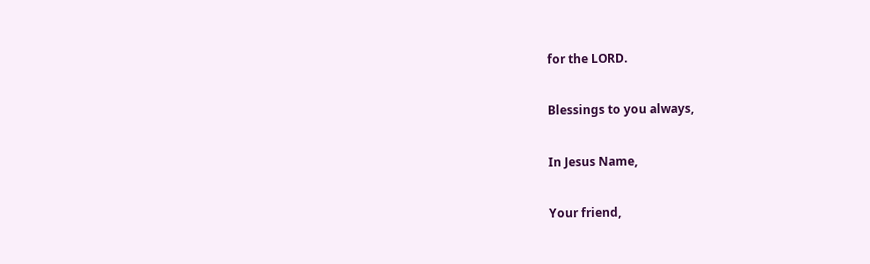for the LORD.

Blessings to you always,

In Jesus Name,

Your friend,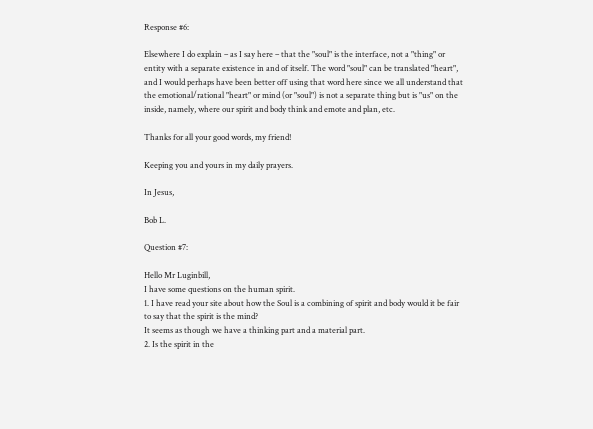Response #6:

Elsewhere I do explain – as I say here – that the "soul" is the interface, not a "thing" or entity with a separate existence in and of itself. The word "soul" can be translated "heart", and I would perhaps have been better off using that word here since we all understand that the emotional/rational "heart" or mind (or "soul") is not a separate thing but is "us" on the inside, namely, where our spirit and body think and emote and plan, etc.

Thanks for all your good words, my friend!

Keeping you and yours in my daily prayers.

In Jesus,

Bob L.

Question #7:

Hello Mr Luginbill,
I have some questions on the human spirit.
1. I have read your site about how the Soul is a combining of spirit and body would it be fair to say that the spirit is the mind?
It seems as though we have a thinking part and a material part.
2. Is the spirit in the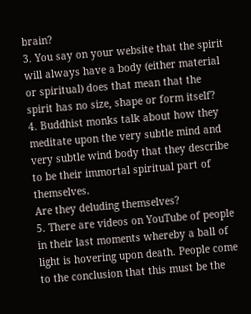brain?
3. You say on your website that the spirit will always have a body (either material or spiritual) does that mean that the spirit has no size, shape or form itself?
4. Buddhist monks talk about how they meditate upon the very subtle mind and very subtle wind body that they describe to be their immortal spiritual part of themselves.
Are they deluding themselves?
5. There are videos on YouTube of people in their last moments whereby a ball of light is hovering upon death. People come to the conclusion that this must be the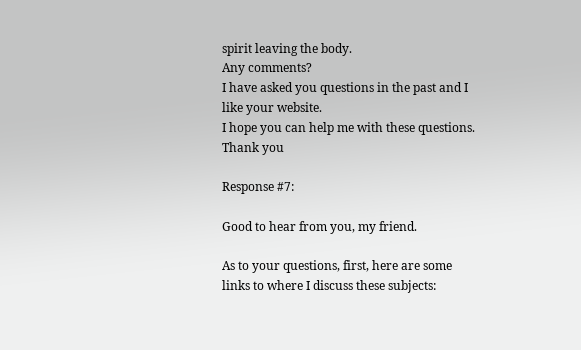spirit leaving the body.
Any comments?
I have asked you questions in the past and I like your website.
I hope you can help me with these questions.
Thank you

Response #7:

Good to hear from you, my friend.

As to your questions, first, here are some links to where I discuss these subjects: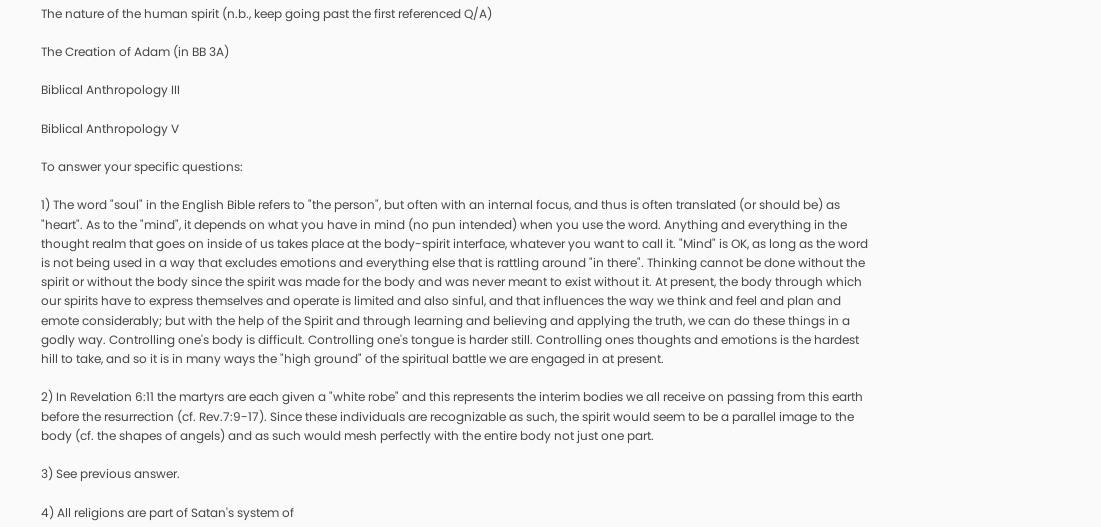The nature of the human spirit (n.b., keep going past the first referenced Q/A)

The Creation of Adam (in BB 3A)

Biblical Anthropology III

Biblical Anthropology V

To answer your specific questions:

1) The word "soul" in the English Bible refers to "the person", but often with an internal focus, and thus is often translated (or should be) as "heart". As to the "mind", it depends on what you have in mind (no pun intended) when you use the word. Anything and everything in the thought realm that goes on inside of us takes place at the body-spirit interface, whatever you want to call it. "Mind" is OK, as long as the word is not being used in a way that excludes emotions and everything else that is rattling around "in there". Thinking cannot be done without the spirit or without the body since the spirit was made for the body and was never meant to exist without it. At present, the body through which our spirits have to express themselves and operate is limited and also sinful, and that influences the way we think and feel and plan and emote considerably; but with the help of the Spirit and through learning and believing and applying the truth, we can do these things in a godly way. Controlling one's body is difficult. Controlling one's tongue is harder still. Controlling ones thoughts and emotions is the hardest hill to take, and so it is in many ways the "high ground" of the spiritual battle we are engaged in at present.

2) In Revelation 6:11 the martyrs are each given a "white robe" and this represents the interim bodies we all receive on passing from this earth before the resurrection (cf. Rev.7:9-17). Since these individuals are recognizable as such, the spirit would seem to be a parallel image to the body (cf. the shapes of angels) and as such would mesh perfectly with the entire body not just one part.

3) See previous answer.

4) All religions are part of Satan's system of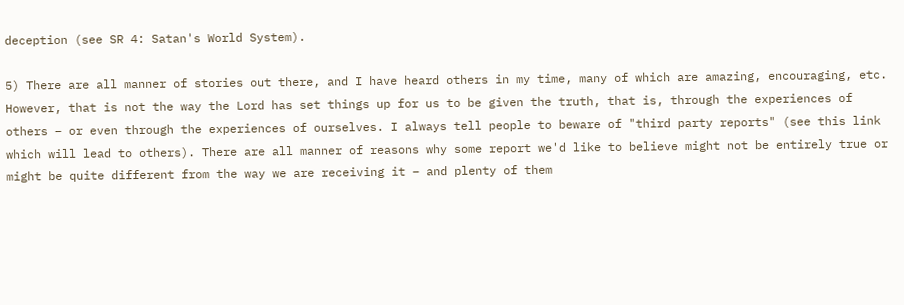deception (see SR 4: Satan's World System).

5) There are all manner of stories out there, and I have heard others in my time, many of which are amazing, encouraging, etc. However, that is not the way the Lord has set things up for us to be given the truth, that is, through the experiences of others – or even through the experiences of ourselves. I always tell people to beware of "third party reports" (see this link which will lead to others). There are all manner of reasons why some report we'd like to believe might not be entirely true or might be quite different from the way we are receiving it – and plenty of them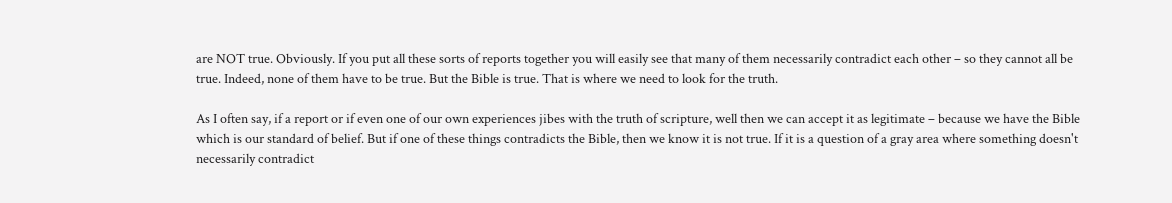are NOT true. Obviously. If you put all these sorts of reports together you will easily see that many of them necessarily contradict each other – so they cannot all be true. Indeed, none of them have to be true. But the Bible is true. That is where we need to look for the truth.

As I often say, if a report or if even one of our own experiences jibes with the truth of scripture, well then we can accept it as legitimate – because we have the Bible which is our standard of belief. But if one of these things contradicts the Bible, then we know it is not true. If it is a question of a gray area where something doesn't necessarily contradict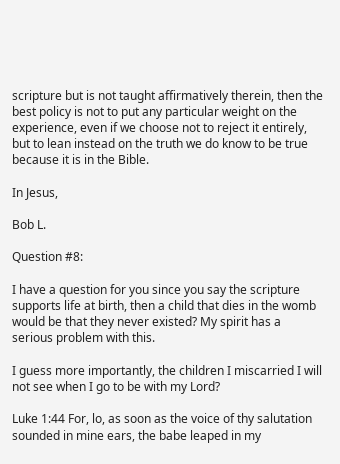scripture but is not taught affirmatively therein, then the best policy is not to put any particular weight on the experience, even if we choose not to reject it entirely, but to lean instead on the truth we do know to be true because it is in the Bible.

In Jesus,

Bob L.

Question #8:

I have a question for you since you say the scripture supports life at birth, then a child that dies in the womb would be that they never existed? My spirit has a serious problem with this.

I guess more importantly, the children I miscarried I will not see when I go to be with my Lord?

Luke 1:44 For, lo, as soon as the voice of thy salutation sounded in mine ears, the babe leaped in my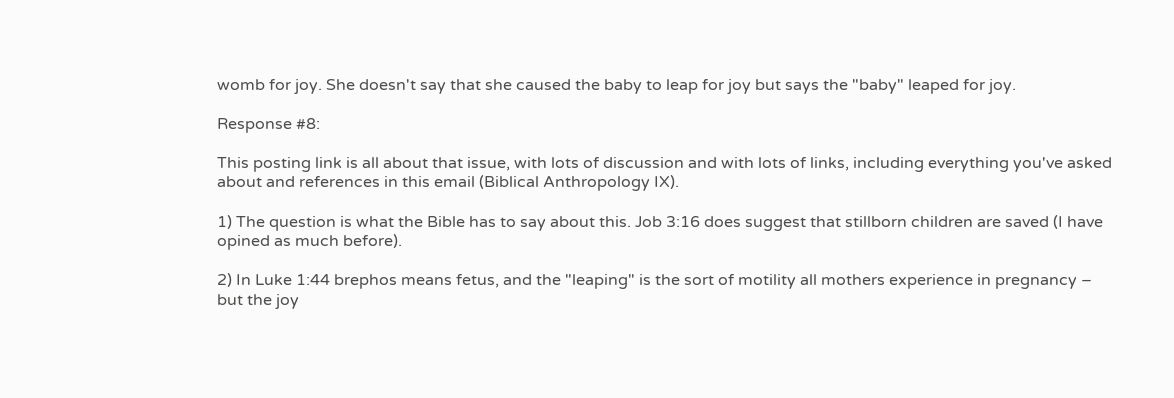womb for joy. She doesn't say that she caused the baby to leap for joy but says the "baby" leaped for joy.

Response #8:

This posting link is all about that issue, with lots of discussion and with lots of links, including everything you've asked about and references in this email (Biblical Anthropology IX).

1) The question is what the Bible has to say about this. Job 3:16 does suggest that stillborn children are saved (I have opined as much before).

2) In Luke 1:44 brephos means fetus, and the "leaping" is the sort of motility all mothers experience in pregnancy – but the joy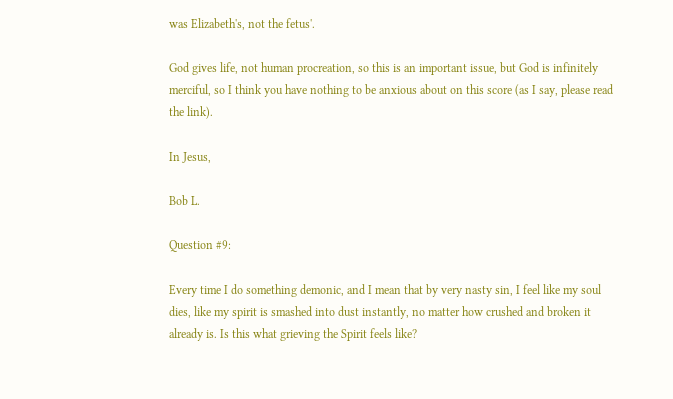was Elizabeth's, not the fetus'.

God gives life, not human procreation, so this is an important issue, but God is infinitely merciful, so I think you have nothing to be anxious about on this score (as I say, please read the link).

In Jesus,

Bob L.

Question #9:

Every time I do something demonic, and I mean that by very nasty sin, I feel like my soul dies, like my spirit is smashed into dust instantly, no matter how crushed and broken it already is. Is this what grieving the Spirit feels like?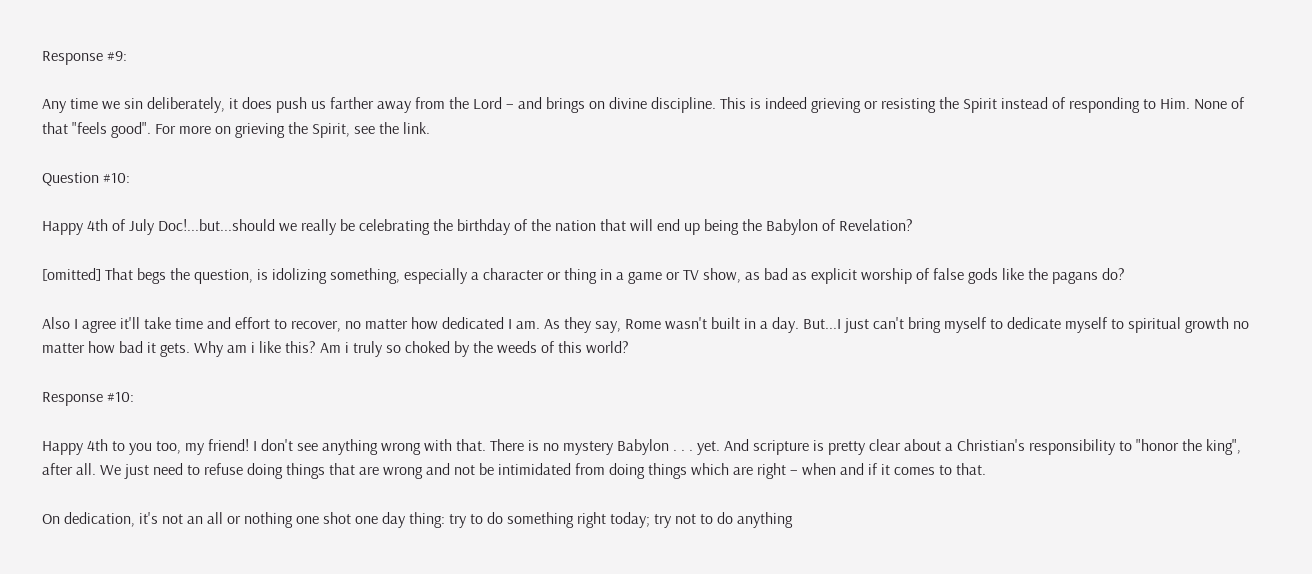Response #9:

Any time we sin deliberately, it does push us farther away from the Lord – and brings on divine discipline. This is indeed grieving or resisting the Spirit instead of responding to Him. None of that "feels good". For more on grieving the Spirit, see the link.

Question #10:

Happy 4th of July Doc!...but...should we really be celebrating the birthday of the nation that will end up being the Babylon of Revelation?

[omitted] That begs the question, is idolizing something, especially a character or thing in a game or TV show, as bad as explicit worship of false gods like the pagans do?

Also I agree it'll take time and effort to recover, no matter how dedicated I am. As they say, Rome wasn't built in a day. But...I just can't bring myself to dedicate myself to spiritual growth no matter how bad it gets. Why am i like this? Am i truly so choked by the weeds of this world?

Response #10:

Happy 4th to you too, my friend! I don't see anything wrong with that. There is no mystery Babylon . . . yet. And scripture is pretty clear about a Christian's responsibility to "honor the king", after all. We just need to refuse doing things that are wrong and not be intimidated from doing things which are right – when and if it comes to that.

On dedication, it's not an all or nothing one shot one day thing: try to do something right today; try not to do anything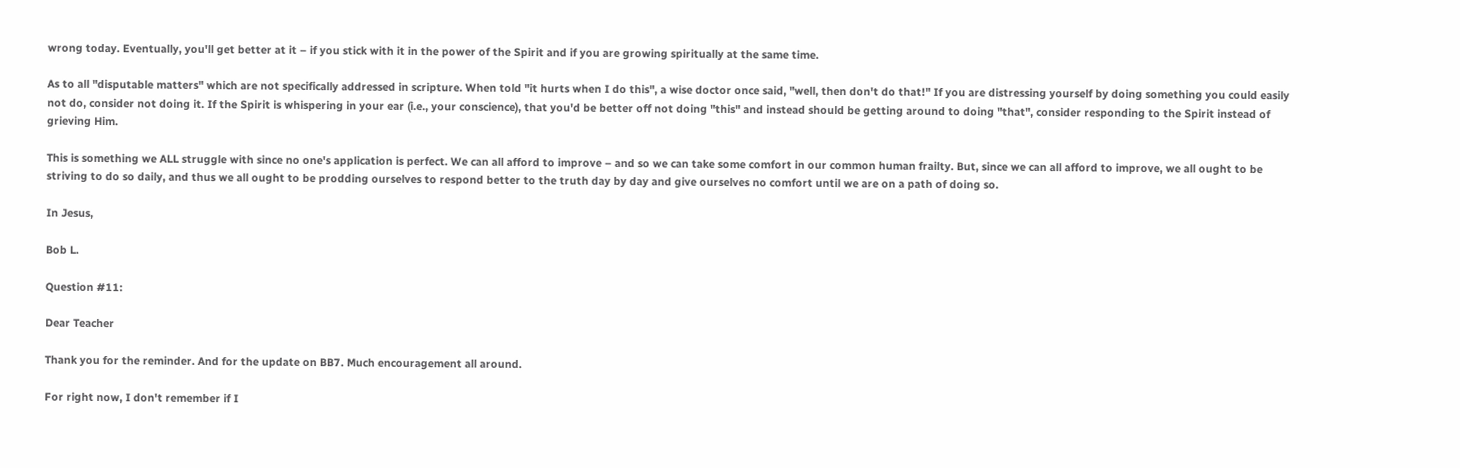wrong today. Eventually, you'll get better at it – if you stick with it in the power of the Spirit and if you are growing spiritually at the same time.

As to all "disputable matters" which are not specifically addressed in scripture. When told "it hurts when I do this", a wise doctor once said, "well, then don't do that!" If you are distressing yourself by doing something you could easily not do, consider not doing it. If the Spirit is whispering in your ear (i.e., your conscience), that you'd be better off not doing "this" and instead should be getting around to doing "that", consider responding to the Spirit instead of grieving Him.

This is something we ALL struggle with since no one's application is perfect. We can all afford to improve – and so we can take some comfort in our common human frailty. But, since we can all afford to improve, we all ought to be striving to do so daily, and thus we all ought to be prodding ourselves to respond better to the truth day by day and give ourselves no comfort until we are on a path of doing so.

In Jesus,

Bob L.

Question #11:

Dear Teacher

Thank you for the reminder. And for the update on BB7. Much encouragement all around.

For right now, I don't remember if I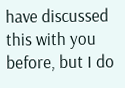have discussed this with you before, but I do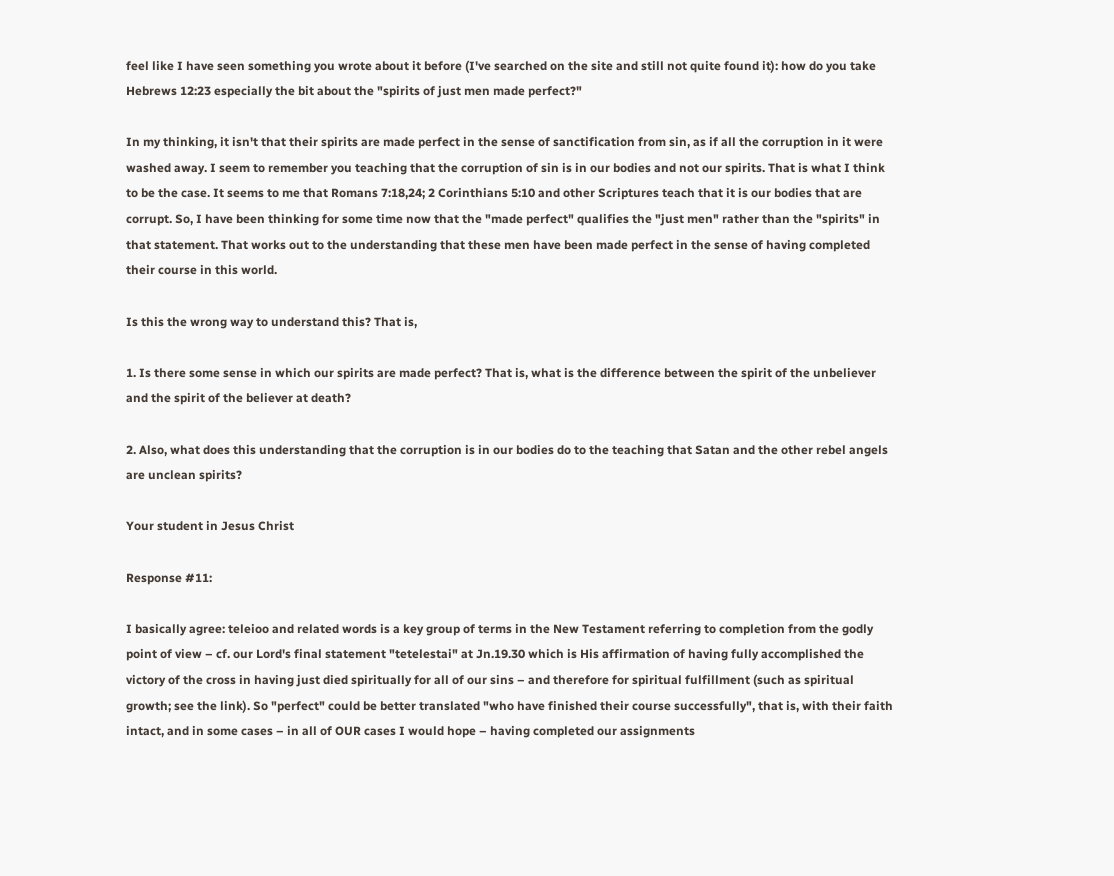feel like I have seen something you wrote about it before (I've searched on the site and still not quite found it): how do you take Hebrews 12:23 especially the bit about the "spirits of just men made perfect?"

In my thinking, it isn't that their spirits are made perfect in the sense of sanctification from sin, as if all the corruption in it were washed away. I seem to remember you teaching that the corruption of sin is in our bodies and not our spirits. That is what I think to be the case. It seems to me that Romans 7:18,24; 2 Corinthians 5:10 and other Scriptures teach that it is our bodies that are corrupt. So, I have been thinking for some time now that the "made perfect" qualifies the "just men" rather than the "spirits" in that statement. That works out to the understanding that these men have been made perfect in the sense of having completed their course in this world.

Is this the wrong way to understand this? That is,

1. Is there some sense in which our spirits are made perfect? That is, what is the difference between the spirit of the unbeliever and the spirit of the believer at death?

2. Also, what does this understanding that the corruption is in our bodies do to the teaching that Satan and the other rebel angels are unclean spirits?

Your student in Jesus Christ

Response #11:

I basically agree: teleioo and related words is a key group of terms in the New Testament referring to completion from the godly point of view – cf. our Lord's final statement "tetelestai" at Jn.19.30 which is His affirmation of having fully accomplished the victory of the cross in having just died spiritually for all of our sins – and therefore for spiritual fulfillment (such as spiritual growth; see the link). So "perfect" could be better translated "who have finished their course successfully", that is, with their faith intact, and in some cases – in all of OUR cases I would hope – having completed our assignments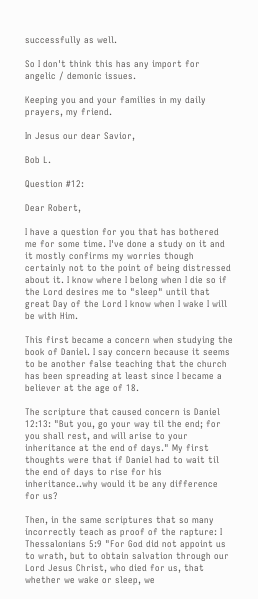successfully as well.

So I don't think this has any import for angelic / demonic issues.

Keeping you and your families in my daily prayers, my friend.

In Jesus our dear Savior,

Bob L.

Question #12:

Dear Robert,

I have a question for you that has bothered me for some time. I've done a study on it and it mostly confirms my worries though certainly not to the point of being distressed about it. I know where I belong when I die so if the Lord desires me to "sleep" until that great Day of the Lord I know when I wake I will be with Him.

This first became a concern when studying the book of Daniel. I say concern because it seems to be another false teaching that the church has been spreading at least since I became a believer at the age of 18.

The scripture that caused concern is Daniel 12:13: "But you, go your way til the end; for you shall rest, and will arise to your inheritance at the end of days." My first thoughts were that if Daniel had to wait til the end of days to rise for his inheritance..why would it be any difference for us?

Then, in the same scriptures that so many incorrectly teach as proof of the rapture: I Thessalonians 5:9 "For God did not appoint us to wrath, but to obtain salvation through our Lord Jesus Christ, who died for us, that whether we wake or sleep, we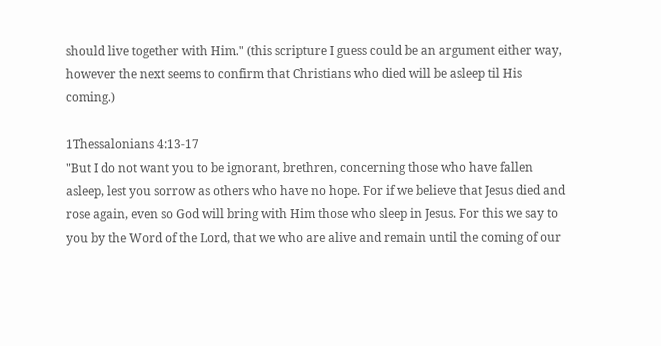should live together with Him." (this scripture I guess could be an argument either way, however the next seems to confirm that Christians who died will be asleep til His coming.)

1Thessalonians 4:13-17
"But I do not want you to be ignorant, brethren, concerning those who have fallen asleep, lest you sorrow as others who have no hope. For if we believe that Jesus died and rose again, even so God will bring with Him those who sleep in Jesus. For this we say to you by the Word of the Lord, that we who are alive and remain until the coming of our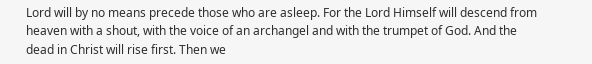Lord will by no means precede those who are asleep. For the Lord Himself will descend from heaven with a shout, with the voice of an archangel and with the trumpet of God. And the dead in Christ will rise first. Then we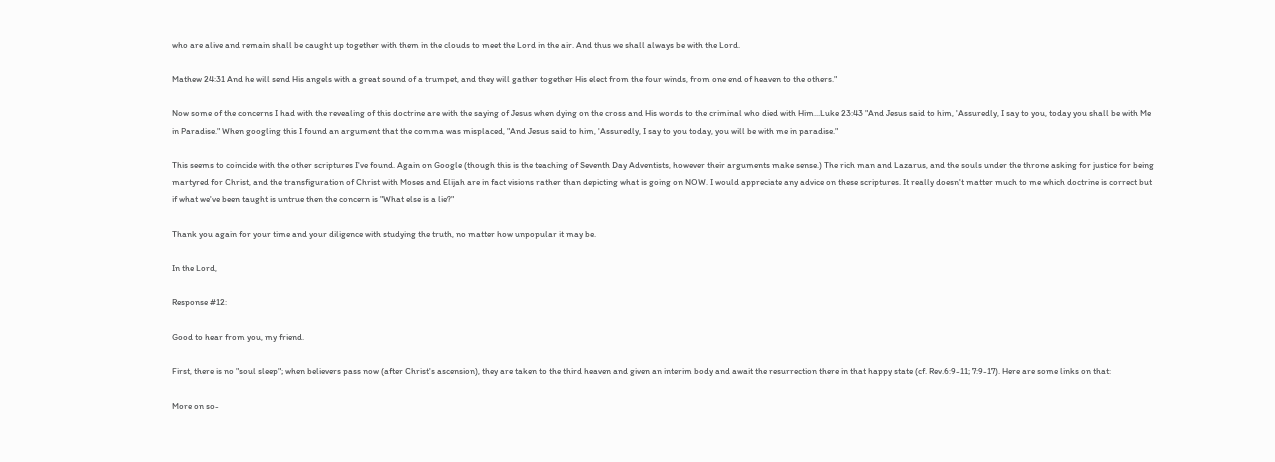who are alive and remain shall be caught up together with them in the clouds to meet the Lord in the air. And thus we shall always be with the Lord.

Mathew 24:31 And he will send His angels with a great sound of a trumpet, and they will gather together His elect from the four winds, from one end of heaven to the others."

Now some of the concerns I had with the revealing of this doctrine are with the saying of Jesus when dying on the cross and His words to the criminal who died with Him...Luke 23:43 "And Jesus said to him, 'Assuredly, I say to you, today you shall be with Me in Paradise." When googling this I found an argument that the comma was misplaced, "And Jesus said to him, 'Assuredly, I say to you today, you will be with me in paradise."

This seems to coincide with the other scriptures I've found. Again on Google (though this is the teaching of Seventh Day Adventists, however their arguments make sense.) The rich man and Lazarus, and the souls under the throne asking for justice for being martyred for Christ, and the transfiguration of Christ with Moses and Elijah are in fact visions rather than depicting what is going on NOW. I would appreciate any advice on these scriptures. It really doesn't matter much to me which doctrine is correct but if what we've been taught is untrue then the concern is "What else is a lie?"

Thank you again for your time and your diligence with studying the truth, no matter how unpopular it may be.

In the Lord,

Response #12:

Good to hear from you, my friend.

First, there is no "soul sleep"; when believers pass now (after Christ's ascension), they are taken to the third heaven and given an interim body and await the resurrection there in that happy state (cf. Rev.6:9-11; 7:9-17). Here are some links on that:

More on so-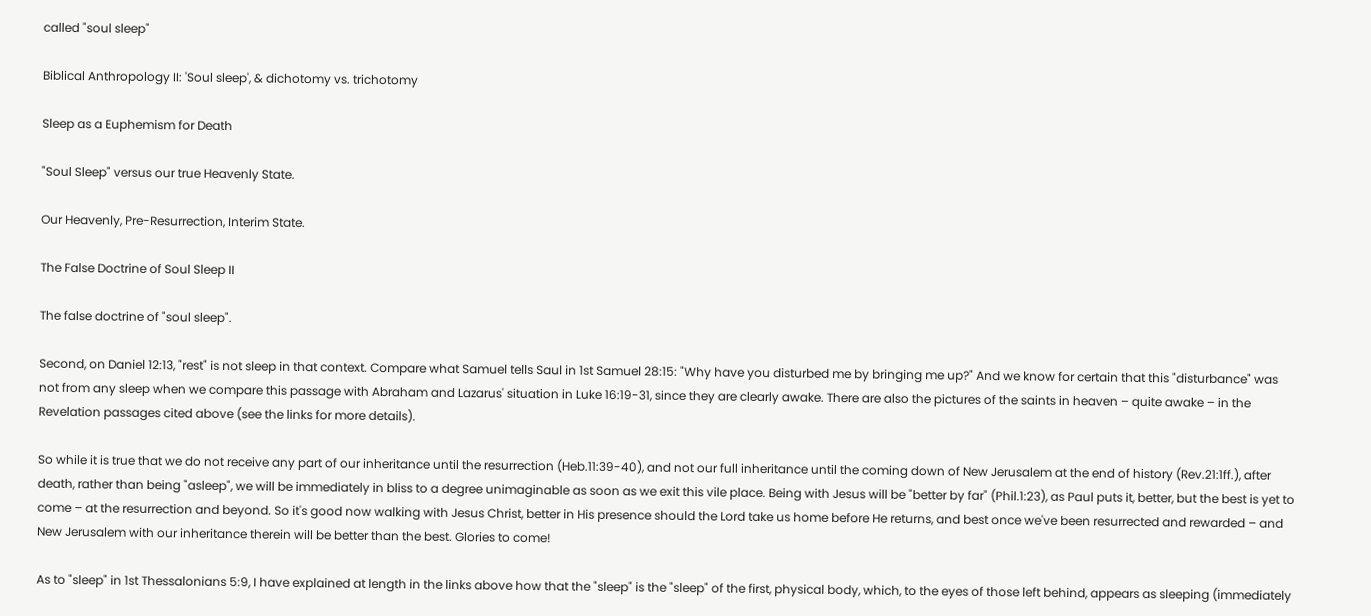called "soul sleep"

Biblical Anthropology II: 'Soul sleep', & dichotomy vs. trichotomy

Sleep as a Euphemism for Death

"Soul Sleep" versus our true Heavenly State.

Our Heavenly, Pre-Resurrection, Interim State.

The False Doctrine of Soul Sleep II

The false doctrine of "soul sleep".

Second, on Daniel 12:13, "rest" is not sleep in that context. Compare what Samuel tells Saul in 1st Samuel 28:15: "Why have you disturbed me by bringing me up?" And we know for certain that this "disturbance" was not from any sleep when we compare this passage with Abraham and Lazarus' situation in Luke 16:19-31, since they are clearly awake. There are also the pictures of the saints in heaven – quite awake – in the Revelation passages cited above (see the links for more details).

So while it is true that we do not receive any part of our inheritance until the resurrection (Heb.11:39-40), and not our full inheritance until the coming down of New Jerusalem at the end of history (Rev.21:1ff.), after death, rather than being "asleep", we will be immediately in bliss to a degree unimaginable as soon as we exit this vile place. Being with Jesus will be "better by far" (Phil.1:23), as Paul puts it, better, but the best is yet to come – at the resurrection and beyond. So it's good now walking with Jesus Christ, better in His presence should the Lord take us home before He returns, and best once we've been resurrected and rewarded – and New Jerusalem with our inheritance therein will be better than the best. Glories to come!

As to "sleep" in 1st Thessalonians 5:9, I have explained at length in the links above how that the "sleep" is the "sleep" of the first, physical body, which, to the eyes of those left behind, appears as sleeping (immediately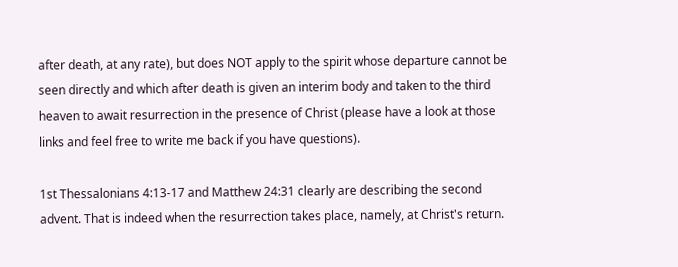after death, at any rate), but does NOT apply to the spirit whose departure cannot be seen directly and which after death is given an interim body and taken to the third heaven to await resurrection in the presence of Christ (please have a look at those links and feel free to write me back if you have questions).

1st Thessalonians 4:13-17 and Matthew 24:31 clearly are describing the second advent. That is indeed when the resurrection takes place, namely, at Christ's return.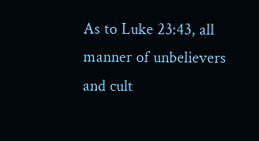As to Luke 23:43, all manner of unbelievers and cult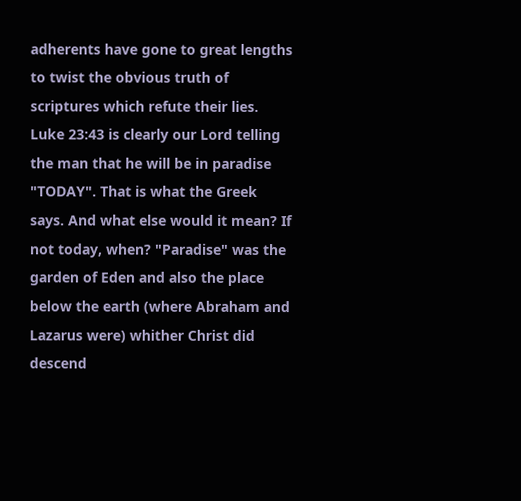adherents have gone to great lengths to twist the obvious truth of scriptures which refute their lies. Luke 23:43 is clearly our Lord telling the man that he will be in paradise "TODAY". That is what the Greek says. And what else would it mean? If not today, when? "Paradise" was the garden of Eden and also the place below the earth (where Abraham and Lazarus were) whither Christ did descend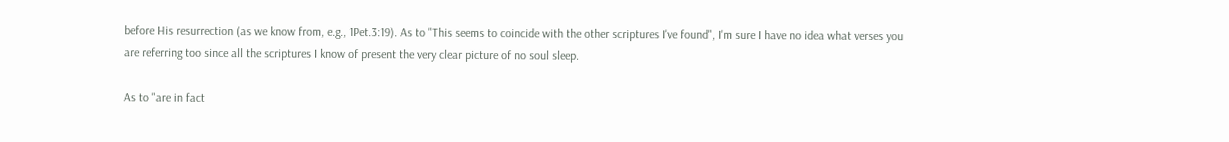before His resurrection (as we know from, e.g., 1Pet.3:19). As to "This seems to coincide with the other scriptures I've found", I'm sure I have no idea what verses you are referring too since all the scriptures I know of present the very clear picture of no soul sleep.

As to "are in fact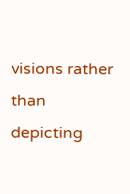visions rather than depicting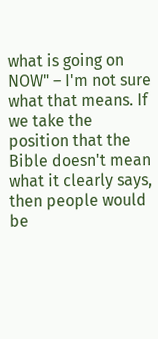what is going on NOW" – I'm not sure what that means. If we take the position that the Bible doesn't mean what it clearly says, then people would be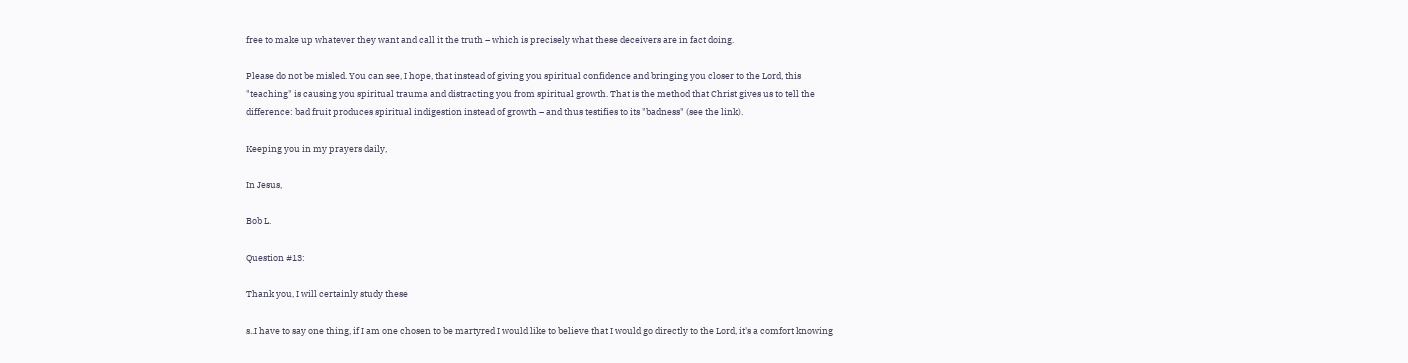free to make up whatever they want and call it the truth – which is precisely what these deceivers are in fact doing.

Please do not be misled. You can see, I hope, that instead of giving you spiritual confidence and bringing you closer to the Lord, this "teaching" is causing you spiritual trauma and distracting you from spiritual growth. That is the method that Christ gives us to tell the difference: bad fruit produces spiritual indigestion instead of growth – and thus testifies to its "badness" (see the link).

Keeping you in my prayers daily,

In Jesus,

Bob L.

Question #13:

Thank you, I will certainly study these

s..I have to say one thing, if I am one chosen to be martyred I would like to believe that I would go directly to the Lord, it's a comfort knowing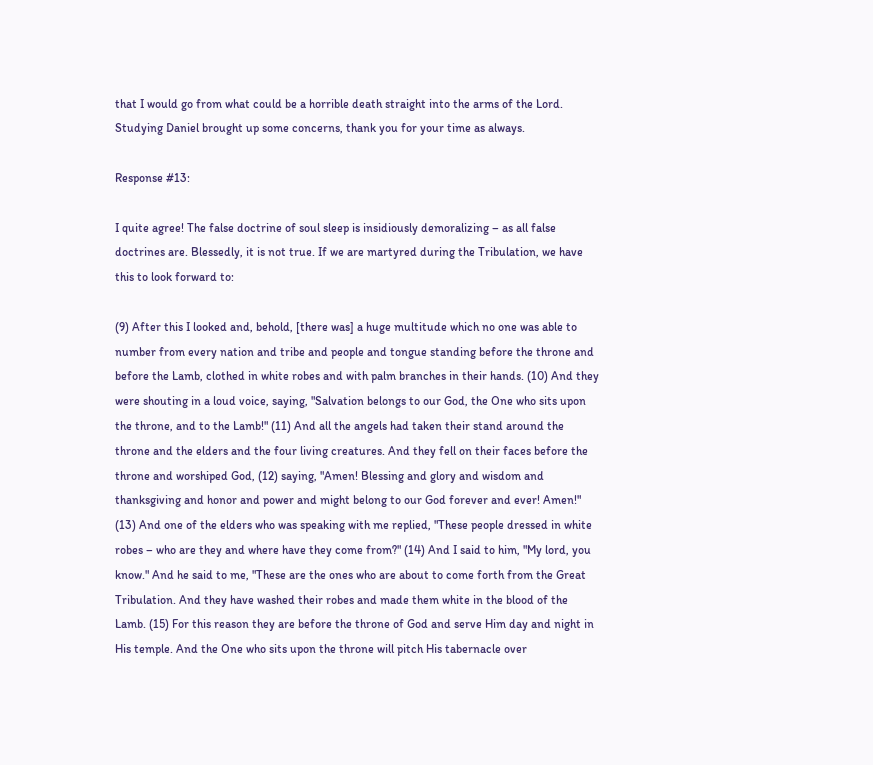that I would go from what could be a horrible death straight into the arms of the Lord. Studying Daniel brought up some concerns, thank you for your time as always.

Response #13:

I quite agree! The false doctrine of soul sleep is insidiously demoralizing – as all false doctrines are. Blessedly, it is not true. If we are martyred during the Tribulation, we have this to look forward to:

(9) After this I looked and, behold, [there was] a huge multitude which no one was able to number from every nation and tribe and people and tongue standing before the throne and before the Lamb, clothed in white robes and with palm branches in their hands. (10) And they were shouting in a loud voice, saying, "Salvation belongs to our God, the One who sits upon the throne, and to the Lamb!" (11) And all the angels had taken their stand around the throne and the elders and the four living creatures. And they fell on their faces before the throne and worshiped God, (12) saying, "Amen! Blessing and glory and wisdom and thanksgiving and honor and power and might belong to our God forever and ever! Amen!" (13) And one of the elders who was speaking with me replied, "These people dressed in white robes – who are they and where have they come from?" (14) And I said to him, "My lord, you know." And he said to me, "These are the ones who are about to come forth from the Great Tribulation. And they have washed their robes and made them white in the blood of the Lamb. (15) For this reason they are before the throne of God and serve Him day and night in His temple. And the One who sits upon the throne will pitch His tabernacle over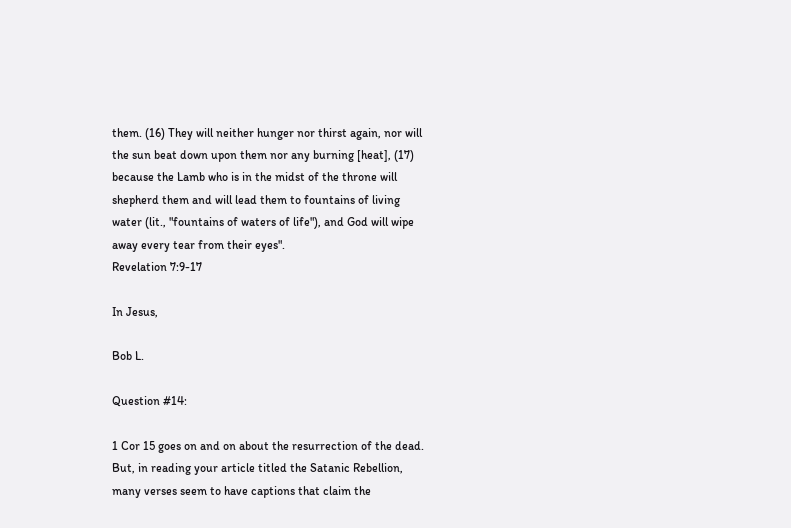them. (16) They will neither hunger nor thirst again, nor will the sun beat down upon them nor any burning [heat], (17) because the Lamb who is in the midst of the throne will shepherd them and will lead them to fountains of living water (lit., "fountains of waters of life"), and God will wipe away every tear from their eyes".
Revelation 7:9-17

In Jesus,

Bob L.

Question #14:

1 Cor 15 goes on and on about the resurrection of the dead. But, in reading your article titled the Satanic Rebellion, many verses seem to have captions that claim the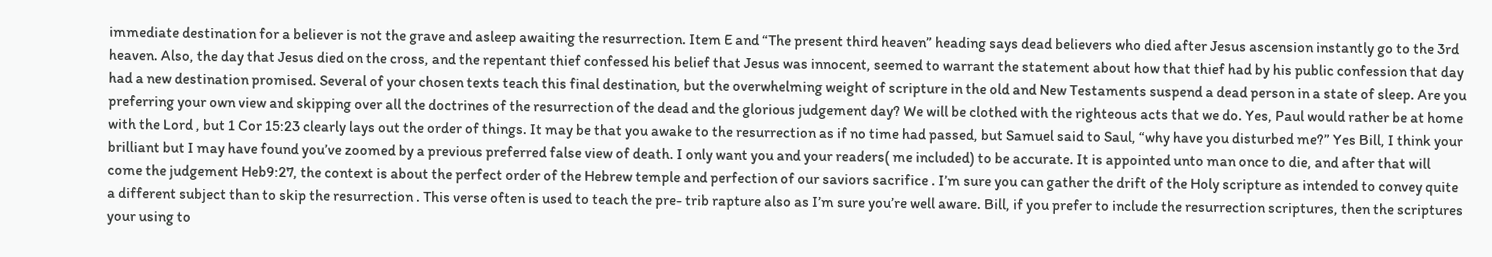immediate destination for a believer is not the grave and asleep awaiting the resurrection. Item E and “The present third heaven” heading says dead believers who died after Jesus ascension instantly go to the 3rd heaven. Also, the day that Jesus died on the cross, and the repentant thief confessed his belief that Jesus was innocent, seemed to warrant the statement about how that thief had by his public confession that day had a new destination promised. Several of your chosen texts teach this final destination, but the overwhelming weight of scripture in the old and New Testaments suspend a dead person in a state of sleep. Are you preferring your own view and skipping over all the doctrines of the resurrection of the dead and the glorious judgement day? We will be clothed with the righteous acts that we do. Yes, Paul would rather be at home with the Lord , but 1 Cor 15:23 clearly lays out the order of things. It may be that you awake to the resurrection as if no time had passed, but Samuel said to Saul, “why have you disturbed me?” Yes Bill, I think your brilliant but I may have found you’ve zoomed by a previous preferred false view of death. I only want you and your readers( me included) to be accurate. It is appointed unto man once to die, and after that will come the judgement Heb9:27, the context is about the perfect order of the Hebrew temple and perfection of our saviors sacrifice . I’m sure you can gather the drift of the Holy scripture as intended to convey quite a different subject than to skip the resurrection . This verse often is used to teach the pre- trib rapture also as I’m sure you’re well aware. Bill, if you prefer to include the resurrection scriptures, then the scriptures your using to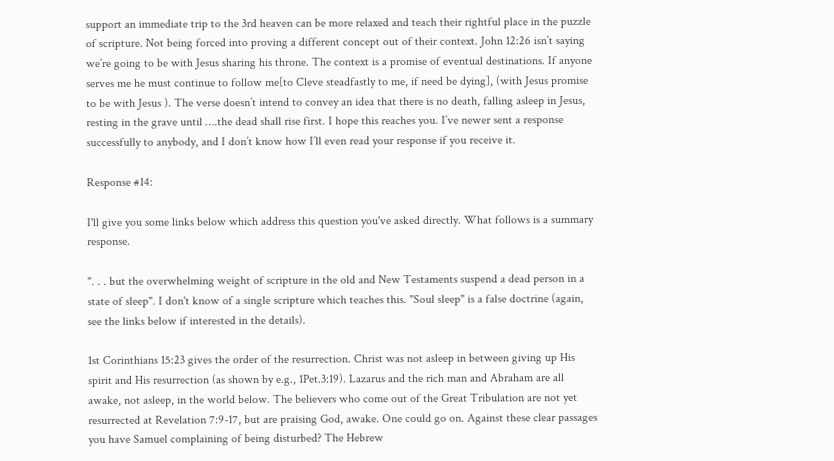support an immediate trip to the 3rd heaven can be more relaxed and teach their rightful place in the puzzle of scripture. Not being forced into proving a different concept out of their context. John 12:26 isn’t saying we’re going to be with Jesus sharing his throne. The context is a promise of eventual destinations. If anyone serves me he must continue to follow me[to Cleve steadfastly to me, if need be dying], (with Jesus promise to be with Jesus ). The verse doesn’t intend to convey an idea that there is no death, falling asleep in Jesus, resting in the grave until ….the dead shall rise first. I hope this reaches you. I’ve newer sent a response successfully to anybody, and I don’t know how I’ll even read your response if you receive it.

Response #14:

I'll give you some links below which address this question you've asked directly. What follows is a summary response.

". . . but the overwhelming weight of scripture in the old and New Testaments suspend a dead person in a state of sleep". I don't know of a single scripture which teaches this. "Soul sleep" is a false doctrine (again, see the links below if interested in the details).

1st Corinthians 15:23 gives the order of the resurrection. Christ was not asleep in between giving up His spirit and His resurrection (as shown by e.g., 1Pet.3:19). Lazarus and the rich man and Abraham are all awake, not asleep, in the world below. The believers who come out of the Great Tribulation are not yet resurrected at Revelation 7:9-17, but are praising God, awake. One could go on. Against these clear passages you have Samuel complaining of being disturbed? The Hebrew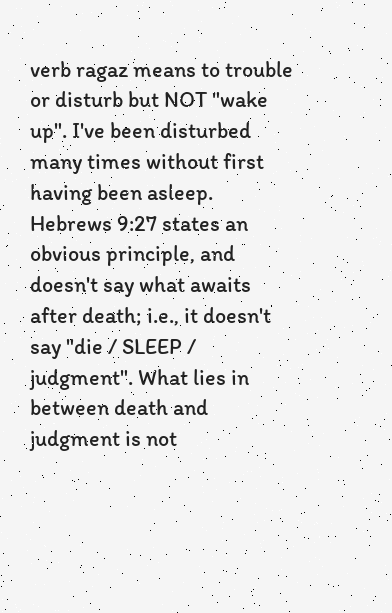verb ragaz means to trouble or disturb but NOT "wake up". I've been disturbed many times without first having been asleep. Hebrews 9:27 states an obvious principle, and doesn't say what awaits after death; i.e., it doesn't say "die / SLEEP / judgment". What lies in between death and judgment is not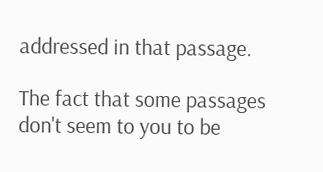addressed in that passage.

The fact that some passages don't seem to you to be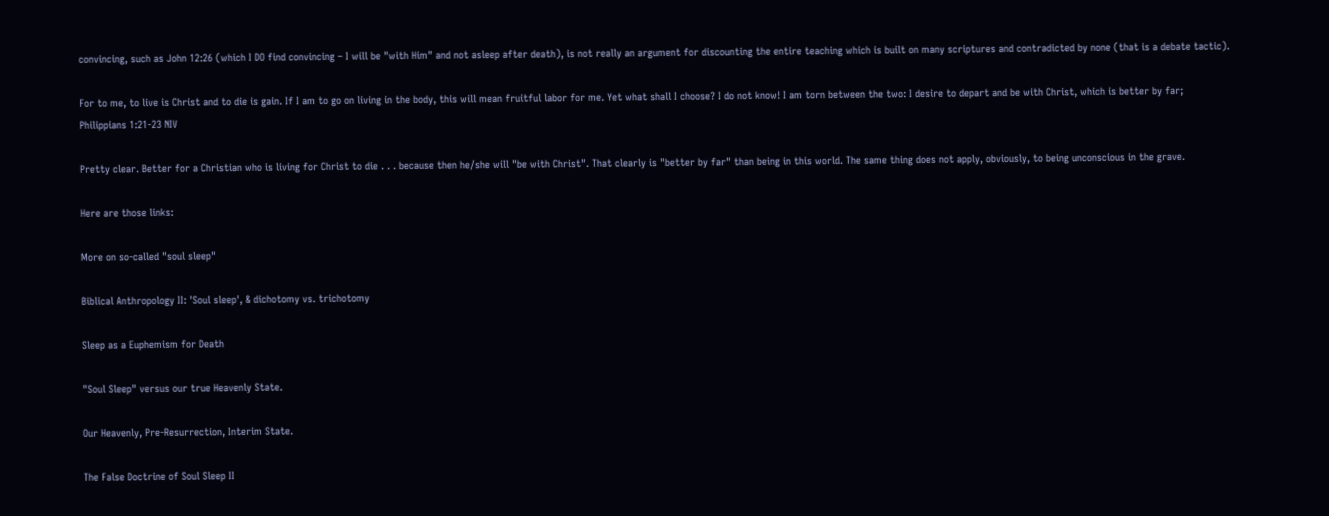convincing, such as John 12:26 (which I DO find convincing – I will be "with Him" and not asleep after death), is not really an argument for discounting the entire teaching which is built on many scriptures and contradicted by none (that is a debate tactic).

For to me, to live is Christ and to die is gain. If I am to go on living in the body, this will mean fruitful labor for me. Yet what shall I choose? I do not know! I am torn between the two: I desire to depart and be with Christ, which is better by far;
Philippians 1:21-23 NIV

Pretty clear. Better for a Christian who is living for Christ to die . . . because then he/she will "be with Christ". That clearly is "better by far" than being in this world. The same thing does not apply, obviously, to being unconscious in the grave.

Here are those links:

More on so-called "soul sleep"

Biblical Anthropology II: 'Soul sleep', & dichotomy vs. trichotomy

Sleep as a Euphemism for Death

"Soul Sleep" versus our true Heavenly State.

Our Heavenly, Pre-Resurrection, Interim State.

The False Doctrine of Soul Sleep II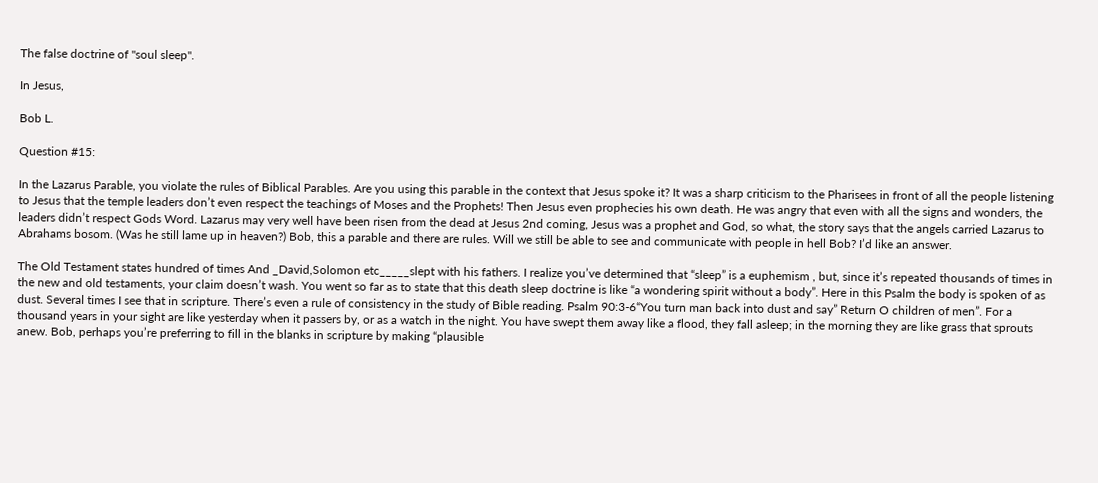The false doctrine of "soul sleep".

In Jesus,

Bob L.

Question #15:

In the Lazarus Parable, you violate the rules of Biblical Parables. Are you using this parable in the context that Jesus spoke it? It was a sharp criticism to the Pharisees in front of all the people listening to Jesus that the temple leaders don’t even respect the teachings of Moses and the Prophets! Then Jesus even prophecies his own death. He was angry that even with all the signs and wonders, the leaders didn’t respect Gods Word. Lazarus may very well have been risen from the dead at Jesus 2nd coming, Jesus was a prophet and God, so what, the story says that the angels carried Lazarus to Abrahams bosom. (Was he still lame up in heaven?) Bob, this a parable and there are rules. Will we still be able to see and communicate with people in hell Bob? I’d like an answer.

The Old Testament states hundred of times And _David,Solomon etc_____slept with his fathers. I realize you’ve determined that “sleep” is a euphemism , but, since it’s repeated thousands of times in the new and old testaments, your claim doesn’t wash. You went so far as to state that this death sleep doctrine is like “a wondering spirit without a body”. Here in this Psalm the body is spoken of as dust. Several times I see that in scripture. There’s even a rule of consistency in the study of Bible reading. Psalm 90:3-6“You turn man back into dust and say” Return O children of men”. For a thousand years in your sight are like yesterday when it passers by, or as a watch in the night. You have swept them away like a flood, they fall asleep; in the morning they are like grass that sprouts anew. Bob, perhaps you’re preferring to fill in the blanks in scripture by making “plausible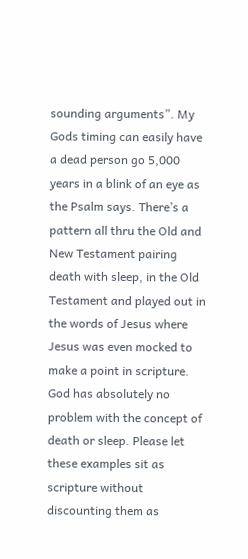sounding arguments”. My Gods timing can easily have a dead person go 5,000 years in a blink of an eye as the Psalm says. There’s a pattern all thru the Old and New Testament pairing death with sleep, in the Old Testament and played out in the words of Jesus where Jesus was even mocked to make a point in scripture. God has absolutely no problem with the concept of death or sleep. Please let these examples sit as scripture without discounting them as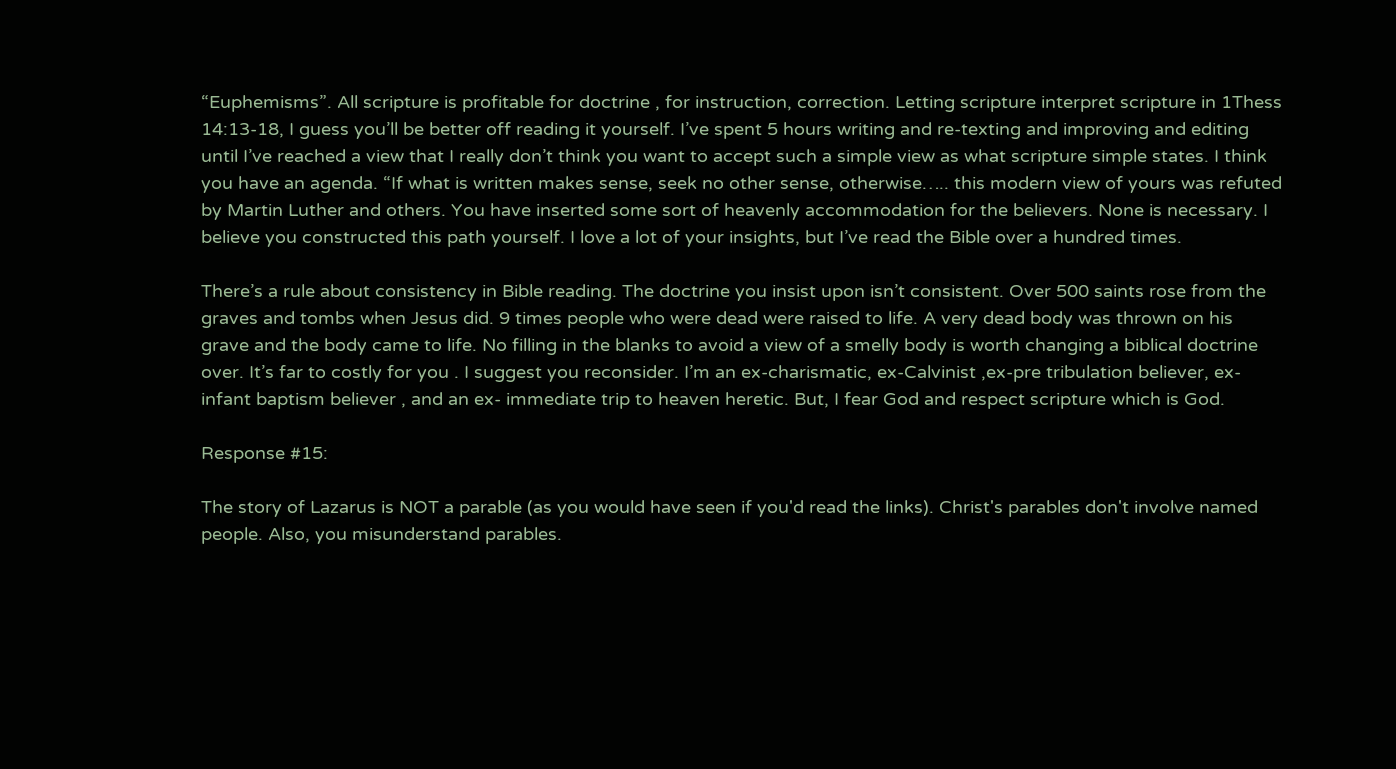“Euphemisms”. All scripture is profitable for doctrine , for instruction, correction. Letting scripture interpret scripture in 1Thess 14:13-18, I guess you’ll be better off reading it yourself. I’ve spent 5 hours writing and re-texting and improving and editing until I’ve reached a view that I really don’t think you want to accept such a simple view as what scripture simple states. I think you have an agenda. “If what is written makes sense, seek no other sense, otherwise….. this modern view of yours was refuted by Martin Luther and others. You have inserted some sort of heavenly accommodation for the believers. None is necessary. I believe you constructed this path yourself. I love a lot of your insights, but I’ve read the Bible over a hundred times.

There’s a rule about consistency in Bible reading. The doctrine you insist upon isn’t consistent. Over 500 saints rose from the graves and tombs when Jesus did. 9 times people who were dead were raised to life. A very dead body was thrown on his grave and the body came to life. No filling in the blanks to avoid a view of a smelly body is worth changing a biblical doctrine over. It’s far to costly for you . I suggest you reconsider. I’m an ex-charismatic, ex-Calvinist ,ex-pre tribulation believer, ex- infant baptism believer , and an ex- immediate trip to heaven heretic. But, I fear God and respect scripture which is God.

Response #15:

The story of Lazarus is NOT a parable (as you would have seen if you'd read the links). Christ's parables don't involve named people. Also, you misunderstand parables.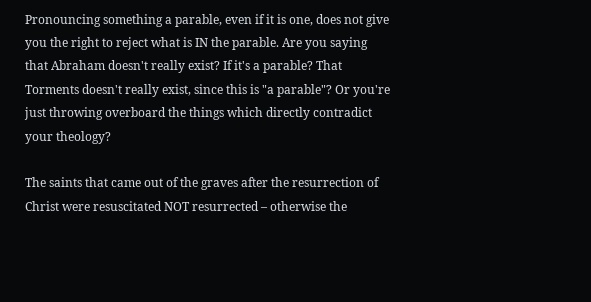Pronouncing something a parable, even if it is one, does not give you the right to reject what is IN the parable. Are you saying that Abraham doesn't really exist? If it's a parable? That Torments doesn't really exist, since this is "a parable"? Or you're just throwing overboard the things which directly contradict your theology?

The saints that came out of the graves after the resurrection of Christ were resuscitated NOT resurrected – otherwise the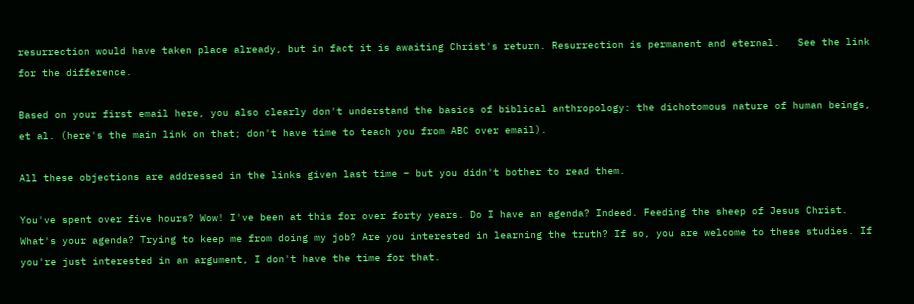resurrection would have taken place already, but in fact it is awaiting Christ's return. Resurrection is permanent and eternal.   See the link for the difference.

Based on your first email here, you also clearly don't understand the basics of biblical anthropology: the dichotomous nature of human beings, et al. (here's the main link on that; don't have time to teach you from ABC over email).

All these objections are addressed in the links given last time – but you didn't bother to read them.

You've spent over five hours? Wow! I've been at this for over forty years. Do I have an agenda? Indeed. Feeding the sheep of Jesus Christ. What's your agenda? Trying to keep me from doing my job? Are you interested in learning the truth? If so, you are welcome to these studies. If you're just interested in an argument, I don't have the time for that.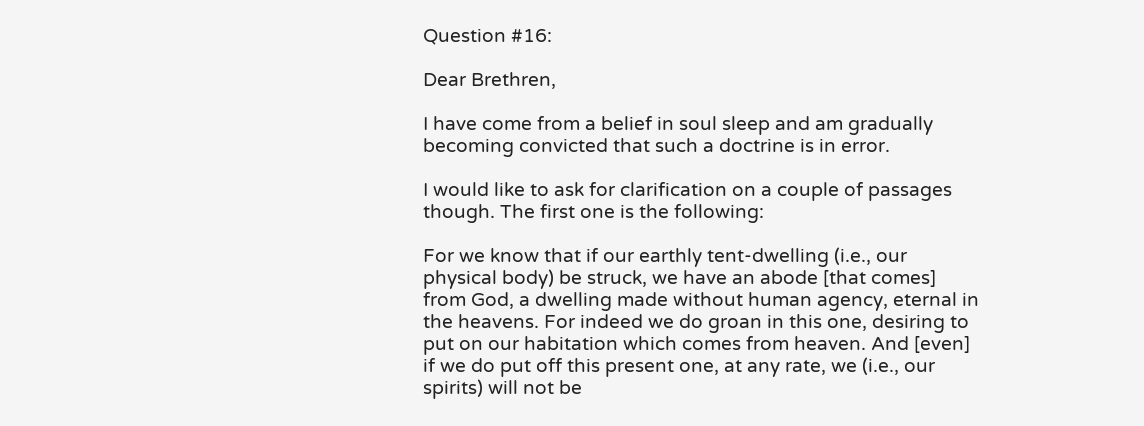Question #16:

Dear Brethren,

I have come from a belief in soul sleep and am gradually becoming convicted that such a doctrine is in error.

I would like to ask for clarification on a couple of passages though. The first one is the following:

For we know that if our earthly tent-dwelling (i.e., our physical body) be struck, we have an abode [that comes] from God, a dwelling made without human agency, eternal in the heavens. For indeed we do groan in this one, desiring to put on our habitation which comes from heaven. And [even] if we do put off this present one, at any rate, we (i.e., our spirits) will not be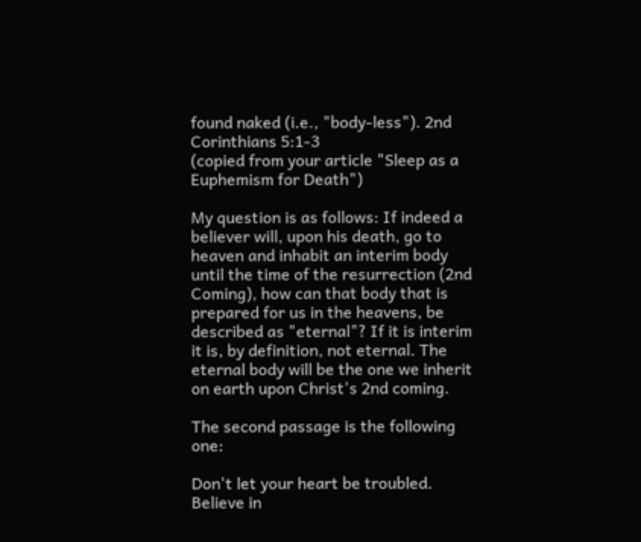found naked (i.e., "body-less"). 2nd Corinthians 5:1-3
(copied from your article "Sleep as a Euphemism for Death")

My question is as follows: If indeed a believer will, upon his death, go to heaven and inhabit an interim body until the time of the resurrection (2nd Coming), how can that body that is prepared for us in the heavens, be described as "eternal"? If it is interim it is, by definition, not eternal. The eternal body will be the one we inherit on earth upon Christ's 2nd coming.

The second passage is the following one:

Don't let your heart be troubled. Believe in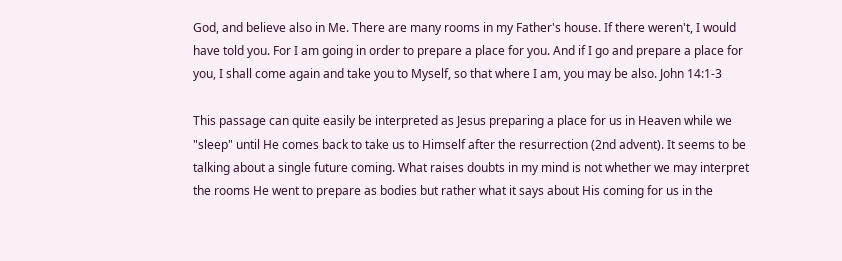God, and believe also in Me. There are many rooms in my Father's house. If there weren't, I would have told you. For I am going in order to prepare a place for you. And if I go and prepare a place for you, I shall come again and take you to Myself, so that where I am, you may be also. John 14:1-3

This passage can quite easily be interpreted as Jesus preparing a place for us in Heaven while we "sleep" until He comes back to take us to Himself after the resurrection (2nd advent). It seems to be talking about a single future coming. What raises doubts in my mind is not whether we may interpret the rooms He went to prepare as bodies but rather what it says about His coming for us in the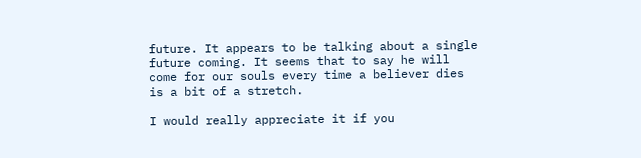future. It appears to be talking about a single future coming. It seems that to say he will come for our souls every time a believer dies is a bit of a stretch.

I would really appreciate it if you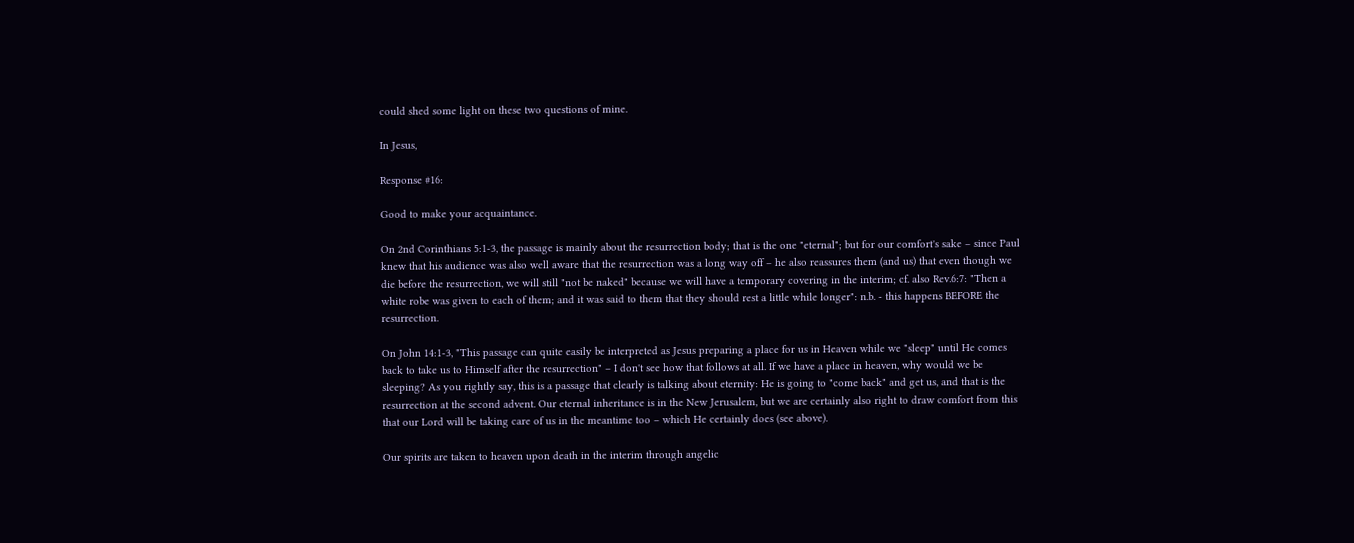could shed some light on these two questions of mine.

In Jesus,

Response #16:

Good to make your acquaintance.

On 2nd Corinthians 5:1-3, the passage is mainly about the resurrection body; that is the one "eternal"; but for our comfort's sake – since Paul knew that his audience was also well aware that the resurrection was a long way off – he also reassures them (and us) that even though we die before the resurrection, we will still "not be naked" because we will have a temporary covering in the interim; cf. also Rev.6:7: "Then a white robe was given to each of them; and it was said to them that they should rest a little while longer": n.b. - this happens BEFORE the resurrection.

On John 14:1-3, "This passage can quite easily be interpreted as Jesus preparing a place for us in Heaven while we "sleep" until He comes back to take us to Himself after the resurrection" – I don't see how that follows at all. If we have a place in heaven, why would we be sleeping? As you rightly say, this is a passage that clearly is talking about eternity: He is going to "come back" and get us, and that is the resurrection at the second advent. Our eternal inheritance is in the New Jerusalem, but we are certainly also right to draw comfort from this that our Lord will be taking care of us in the meantime too – which He certainly does (see above).

Our spirits are taken to heaven upon death in the interim through angelic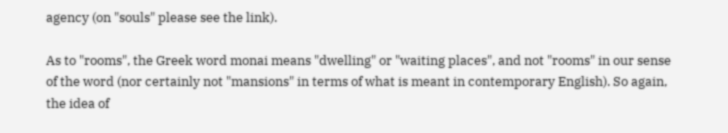agency (on "souls" please see the link).

As to "rooms", the Greek word monai means "dwelling" or "waiting places", and not "rooms" in our sense of the word (nor certainly not "mansions" in terms of what is meant in contemporary English). So again, the idea of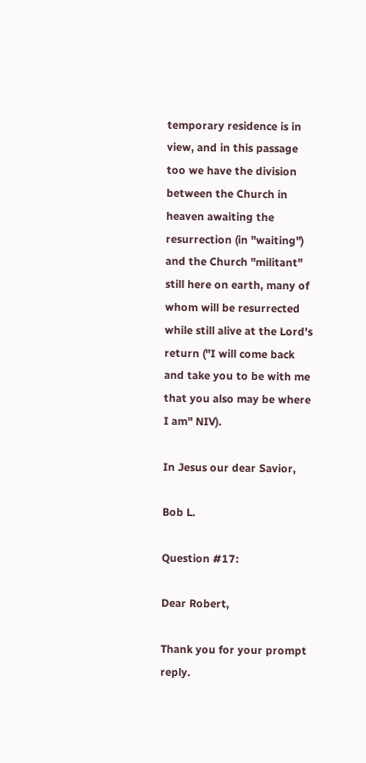temporary residence is in view, and in this passage too we have the division between the Church in heaven awaiting the resurrection (in "waiting") and the Church "militant" still here on earth, many of whom will be resurrected while still alive at the Lord's return ("I will come back and take you to be with me that you also may be where I am" NIV).

In Jesus our dear Savior,

Bob L.

Question #17:

Dear Robert,

Thank you for your prompt reply.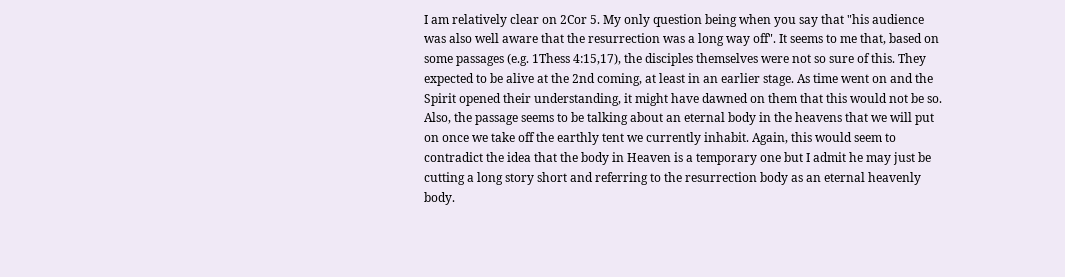I am relatively clear on 2Cor 5. My only question being when you say that "his audience was also well aware that the resurrection was a long way off". It seems to me that, based on some passages (e.g. 1Thess 4:15,17), the disciples themselves were not so sure of this. They expected to be alive at the 2nd coming, at least in an earlier stage. As time went on and the Spirit opened their understanding, it might have dawned on them that this would not be so. Also, the passage seems to be talking about an eternal body in the heavens that we will put on once we take off the earthly tent we currently inhabit. Again, this would seem to contradict the idea that the body in Heaven is a temporary one but I admit he may just be cutting a long story short and referring to the resurrection body as an eternal heavenly body.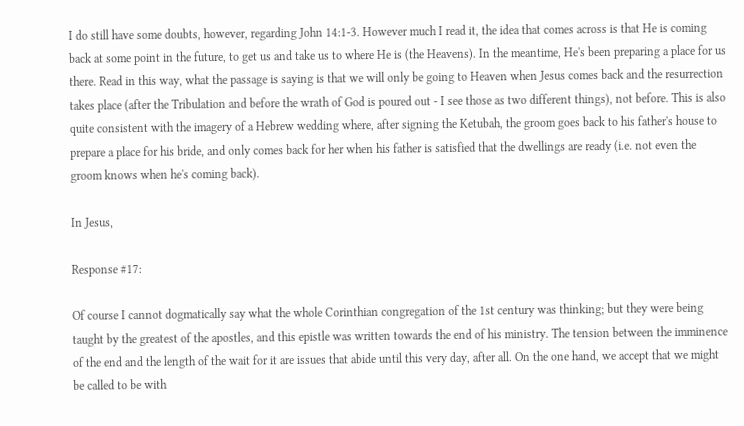I do still have some doubts, however, regarding John 14:1-3. However much I read it, the idea that comes across is that He is coming back at some point in the future, to get us and take us to where He is (the Heavens). In the meantime, He's been preparing a place for us there. Read in this way, what the passage is saying is that we will only be going to Heaven when Jesus comes back and the resurrection takes place (after the Tribulation and before the wrath of God is poured out - I see those as two different things), not before. This is also quite consistent with the imagery of a Hebrew wedding where, after signing the Ketubah, the groom goes back to his father's house to prepare a place for his bride, and only comes back for her when his father is satisfied that the dwellings are ready (i.e. not even the groom knows when he's coming back).

In Jesus,

Response #17:

Of course I cannot dogmatically say what the whole Corinthian congregation of the 1st century was thinking; but they were being taught by the greatest of the apostles, and this epistle was written towards the end of his ministry. The tension between the imminence of the end and the length of the wait for it are issues that abide until this very day, after all. On the one hand, we accept that we might be called to be with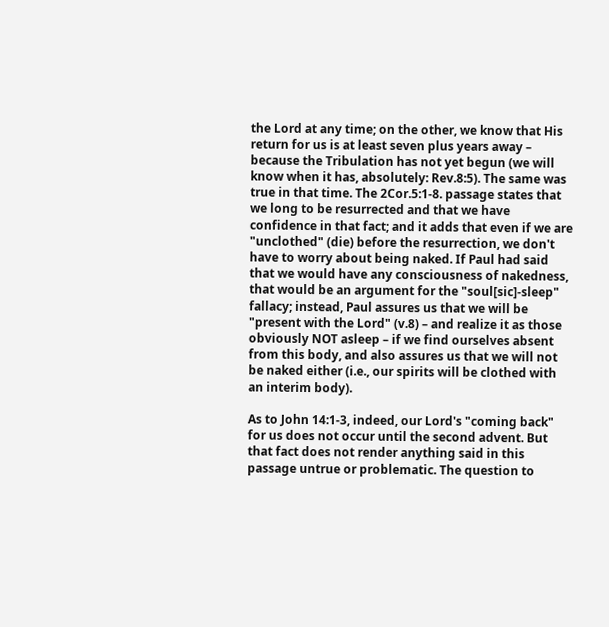the Lord at any time; on the other, we know that His return for us is at least seven plus years away – because the Tribulation has not yet begun (we will know when it has, absolutely: Rev.8:5). The same was true in that time. The 2Cor.5:1-8. passage states that we long to be resurrected and that we have confidence in that fact; and it adds that even if we are "unclothed" (die) before the resurrection, we don't have to worry about being naked. If Paul had said that we would have any consciousness of nakedness, that would be an argument for the "soul[sic]-sleep" fallacy; instead, Paul assures us that we will be "present with the Lord" (v.8) – and realize it as those obviously NOT asleep – if we find ourselves absent from this body, and also assures us that we will not be naked either (i.e., our spirits will be clothed with an interim body).

As to John 14:1-3, indeed, our Lord's "coming back" for us does not occur until the second advent. But that fact does not render anything said in this passage untrue or problematic. The question to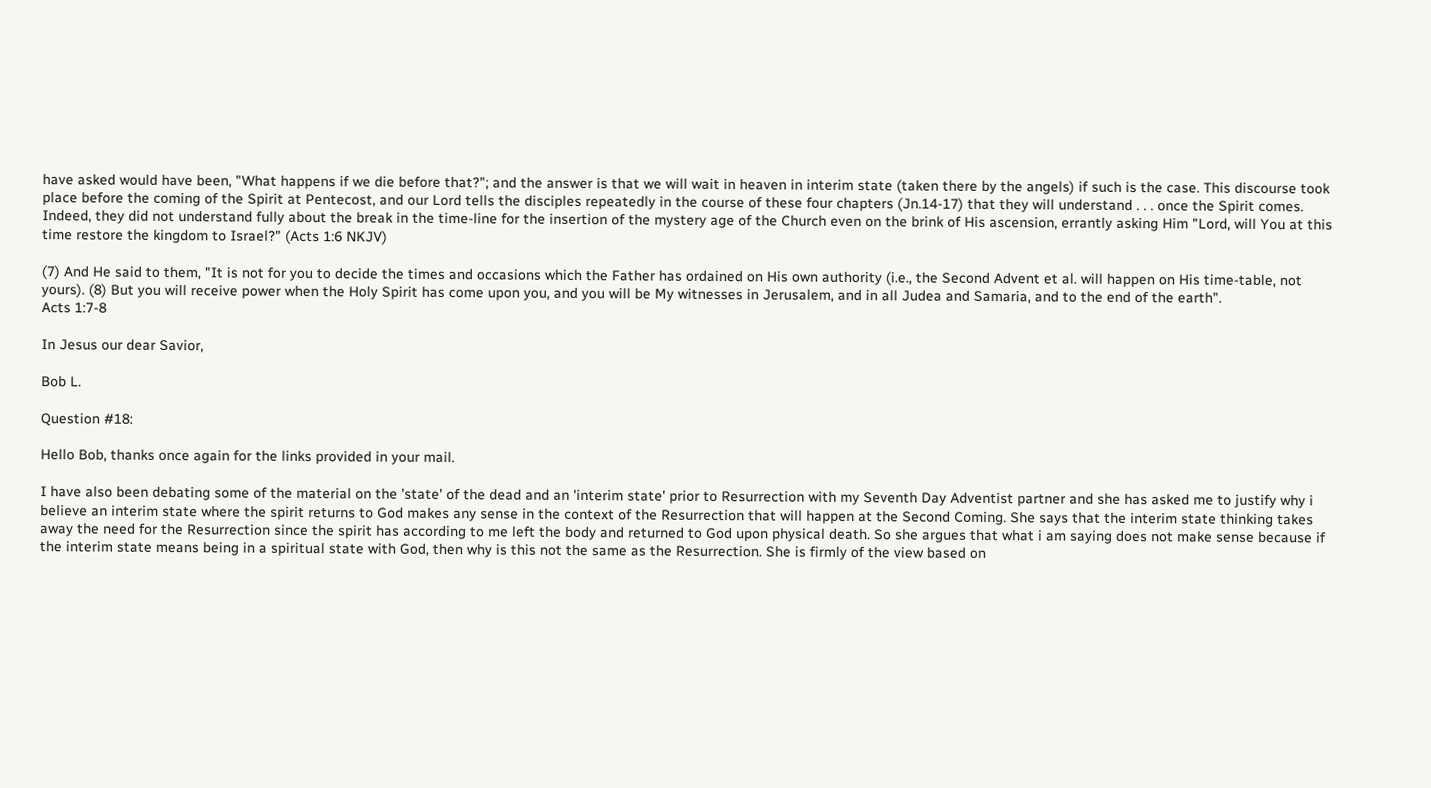have asked would have been, "What happens if we die before that?"; and the answer is that we will wait in heaven in interim state (taken there by the angels) if such is the case. This discourse took place before the coming of the Spirit at Pentecost, and our Lord tells the disciples repeatedly in the course of these four chapters (Jn.14-17) that they will understand . . . once the Spirit comes. Indeed, they did not understand fully about the break in the time-line for the insertion of the mystery age of the Church even on the brink of His ascension, errantly asking Him "Lord, will You at this time restore the kingdom to Israel?" (Acts 1:6 NKJV)

(7) And He said to them, "It is not for you to decide the times and occasions which the Father has ordained on His own authority (i.e., the Second Advent et al. will happen on His time-table, not yours). (8) But you will receive power when the Holy Spirit has come upon you, and you will be My witnesses in Jerusalem, and in all Judea and Samaria, and to the end of the earth".
Acts 1:7-8

In Jesus our dear Savior,

Bob L.

Question #18:

Hello Bob, thanks once again for the links provided in your mail.

I have also been debating some of the material on the 'state' of the dead and an 'interim state' prior to Resurrection with my Seventh Day Adventist partner and she has asked me to justify why i believe an interim state where the spirit returns to God makes any sense in the context of the Resurrection that will happen at the Second Coming. She says that the interim state thinking takes away the need for the Resurrection since the spirit has according to me left the body and returned to God upon physical death. So she argues that what i am saying does not make sense because if the interim state means being in a spiritual state with God, then why is this not the same as the Resurrection. She is firmly of the view based on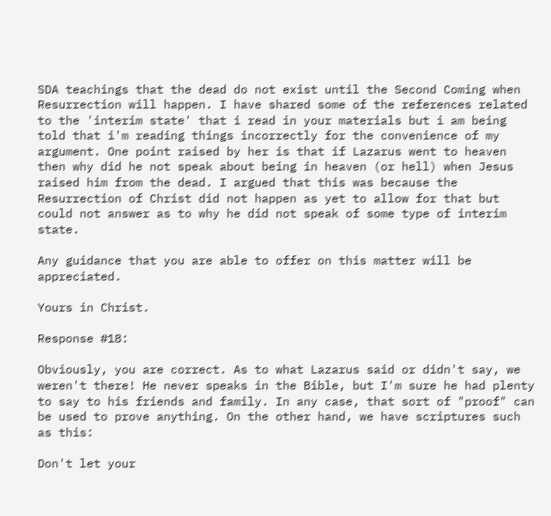SDA teachings that the dead do not exist until the Second Coming when Resurrection will happen. I have shared some of the references related to the 'interim state' that i read in your materials but i am being told that i'm reading things incorrectly for the convenience of my argument. One point raised by her is that if Lazarus went to heaven then why did he not speak about being in heaven (or hell) when Jesus raised him from the dead. I argued that this was because the Resurrection of Christ did not happen as yet to allow for that but could not answer as to why he did not speak of some type of interim state.

Any guidance that you are able to offer on this matter will be appreciated.

Yours in Christ.

Response #18:

Obviously, you are correct. As to what Lazarus said or didn't say, we weren't there! He never speaks in the Bible, but I'm sure he had plenty to say to his friends and family. In any case, that sort of "proof" can be used to prove anything. On the other hand, we have scriptures such as this:

Don't let your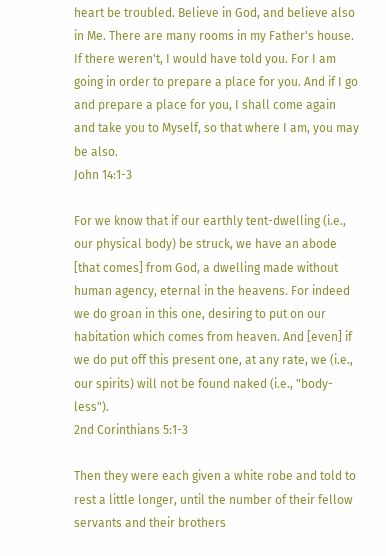heart be troubled. Believe in God, and believe also in Me. There are many rooms in my Father's house. If there weren't, I would have told you. For I am going in order to prepare a place for you. And if I go and prepare a place for you, I shall come again and take you to Myself, so that where I am, you may be also.
John 14:1-3

For we know that if our earthly tent-dwelling (i.e., our physical body) be struck, we have an abode [that comes] from God, a dwelling made without human agency, eternal in the heavens. For indeed we do groan in this one, desiring to put on our habitation which comes from heaven. And [even] if we do put off this present one, at any rate, we (i.e., our spirits) will not be found naked (i.e., "body-less").
2nd Corinthians 5:1-3

Then they were each given a white robe and told to rest a little longer, until the number of their fellow servants and their brothers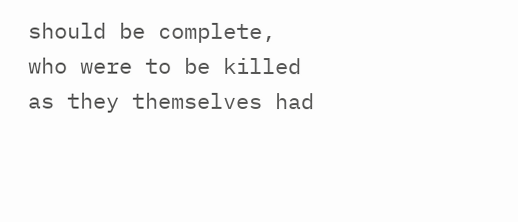should be complete, who were to be killed as they themselves had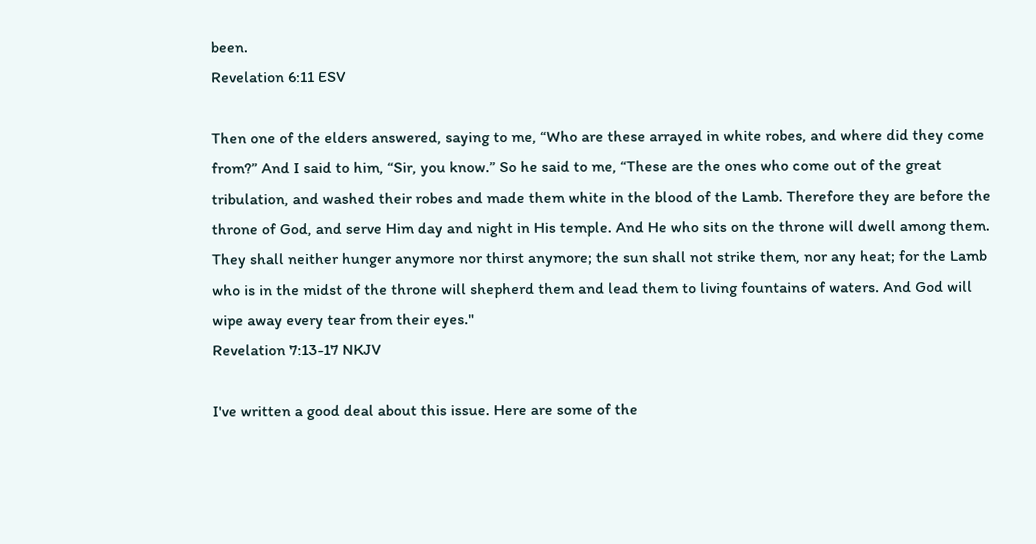been.
Revelation 6:11 ESV

Then one of the elders answered, saying to me, “Who are these arrayed in white robes, and where did they come from?” And I said to him, “Sir, you know.” So he said to me, “These are the ones who come out of the great tribulation, and washed their robes and made them white in the blood of the Lamb. Therefore they are before the throne of God, and serve Him day and night in His temple. And He who sits on the throne will dwell among them. They shall neither hunger anymore nor thirst anymore; the sun shall not strike them, nor any heat; for the Lamb who is in the midst of the throne will shepherd them and lead them to living fountains of waters. And God will wipe away every tear from their eyes."
Revelation 7:13-17 NKJV

I've written a good deal about this issue. Here are some of the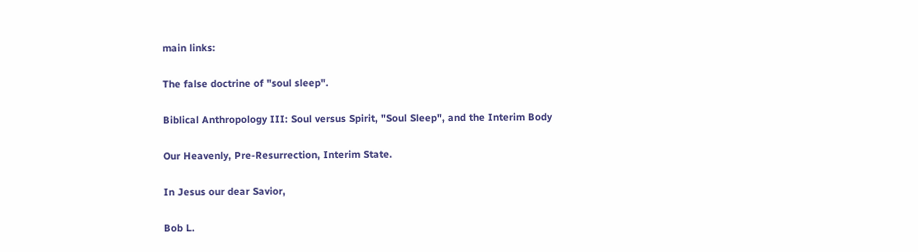main links:

The false doctrine of "soul sleep".

Biblical Anthropology III: Soul versus Spirit, "Soul Sleep", and the Interim Body

Our Heavenly, Pre-Resurrection, Interim State.

In Jesus our dear Savior,

Bob L.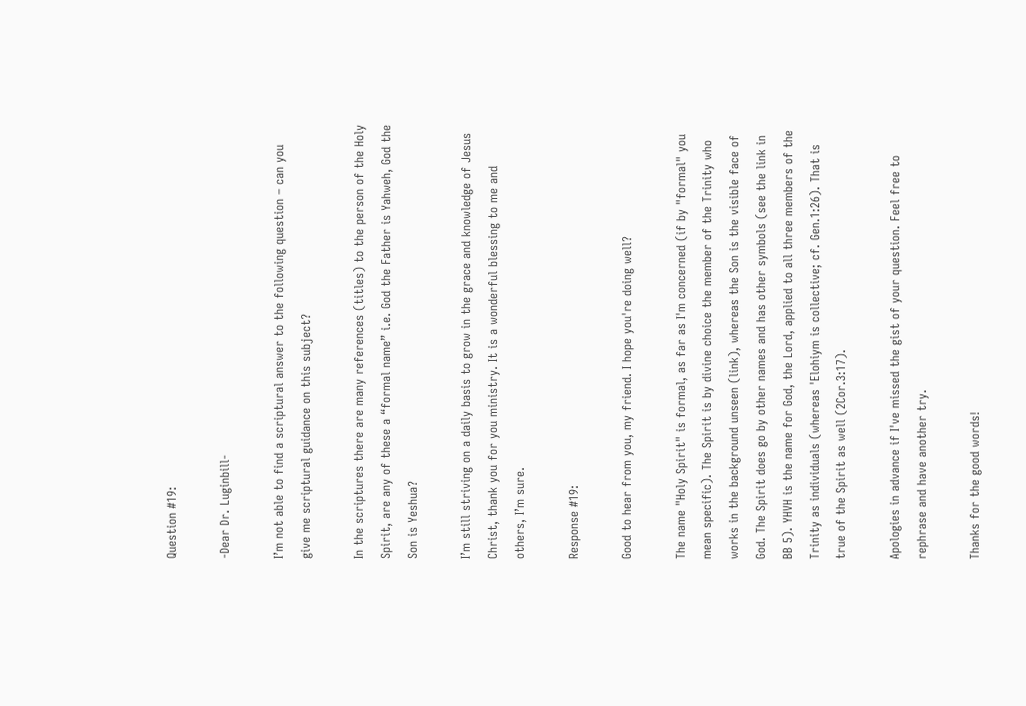Question #19:

-Dear Dr. Luginbill-

I’m not able to find a scriptural answer to the following question – can you give me scriptural guidance on this subject?

In the scriptures there are many references (titles) to the person of the Holy Spirit, are any of these a “formal name” i.e. God the Father is Yahweh, God the Son is Yeshua?

I’m still striving on a daily basis to grow in the grace and knowledge of Jesus Christ, thank you for you ministry. It is a wonderful blessing to me and others, I’m sure.

Response #19:

Good to hear from you, my friend. I hope you're doing well?

The name "Holy Spirit" is formal, as far as I'm concerned (if by "formal" you mean specific). The Spirit is by divine choice the member of the Trinity who works in the background unseen (link), whereas the Son is the visible face of God. The Spirit does go by other names and has other symbols (see the link in BB 5). YHVH is the name for God, the Lord, applied to all three members of the Trinity as individuals (whereas 'Elohiym is collective; cf. Gen.1:26). That is true of the Spirit as well (2Cor.3:17).

Apologies in advance if I've missed the gist of your question. Feel free to rephrase and have another try.

Thanks for the good words!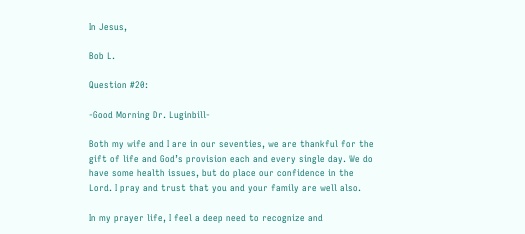In Jesus,

Bob L.

Question #20:

-Good Morning Dr. Luginbill-

Both my wife and I are in our seventies, we are thankful for the gift of life and God’s provision each and every single day. We do have some health issues, but do place our confidence in the Lord. I pray and trust that you and your family are well also.

In my prayer life, I feel a deep need to recognize and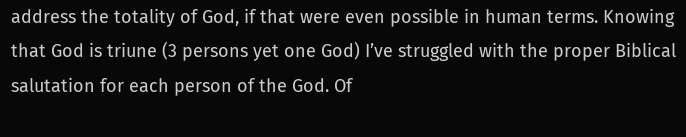address the totality of God, if that were even possible in human terms. Knowing that God is triune (3 persons yet one God) I’ve struggled with the proper Biblical salutation for each person of the God. Of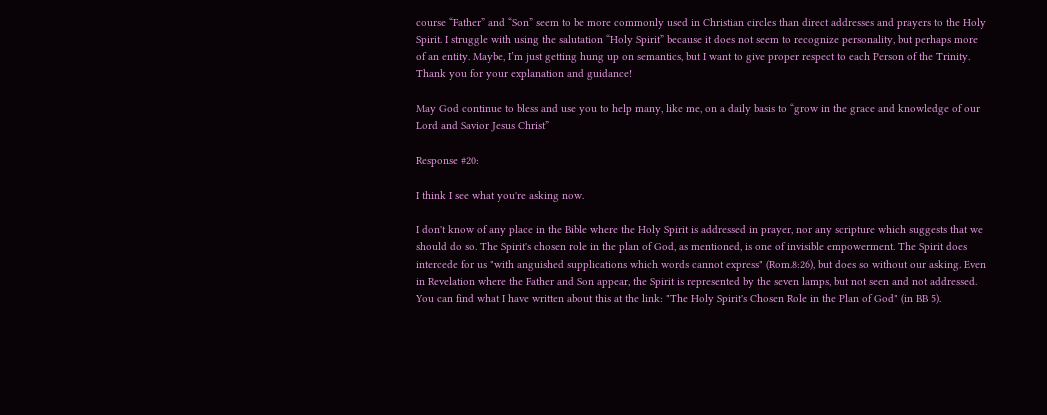course “Father” and “Son” seem to be more commonly used in Christian circles than direct addresses and prayers to the Holy Spirit. I struggle with using the salutation “Holy Spirit” because it does not seem to recognize personality, but perhaps more of an entity. Maybe, I’m just getting hung up on semantics, but I want to give proper respect to each Person of the Trinity. Thank you for your explanation and guidance!

May God continue to bless and use you to help many, like me, on a daily basis to “grow in the grace and knowledge of our Lord and Savior Jesus Christ”

Response #20:

I think I see what you're asking now.

I don't know of any place in the Bible where the Holy Spirit is addressed in prayer, nor any scripture which suggests that we should do so. The Spirit's chosen role in the plan of God, as mentioned, is one of invisible empowerment. The Spirit does intercede for us "with anguished supplications which words cannot express" (Rom.8:26), but does so without our asking. Even in Revelation where the Father and Son appear, the Spirit is represented by the seven lamps, but not seen and not addressed. You can find what I have written about this at the link: "The Holy Spirit's Chosen Role in the Plan of God" (in BB 5).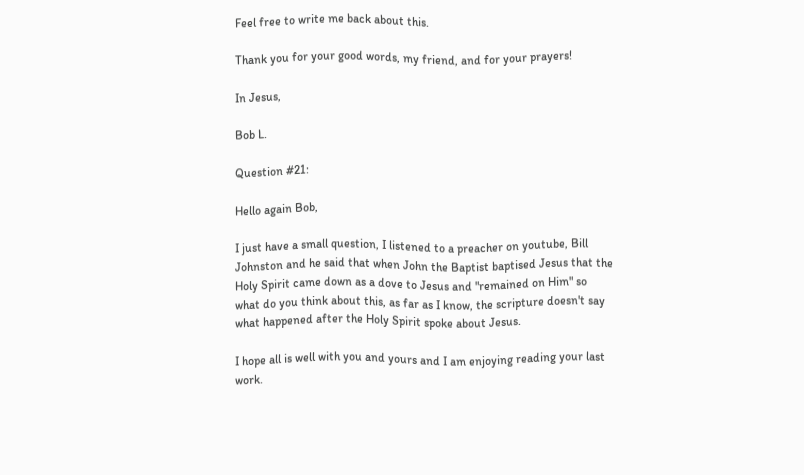Feel free to write me back about this.

Thank you for your good words, my friend, and for your prayers!

In Jesus,

Bob L.

Question #21:

Hello again Bob,

I just have a small question, I listened to a preacher on youtube, Bill Johnston and he said that when John the Baptist baptised Jesus that the Holy Spirit came down as a dove to Jesus and "remained on Him" so what do you think about this, as far as I know, the scripture doesn't say what happened after the Holy Spirit spoke about Jesus.

I hope all is well with you and yours and I am enjoying reading your last work.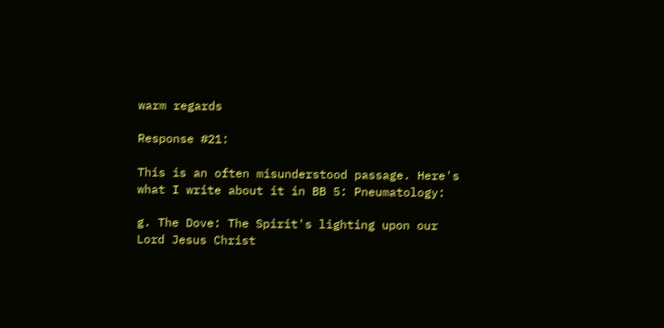warm regards

Response #21:

This is an often misunderstood passage. Here's what I write about it in BB 5: Pneumatology:

g. The Dove: The Spirit's lighting upon our Lord Jesus Christ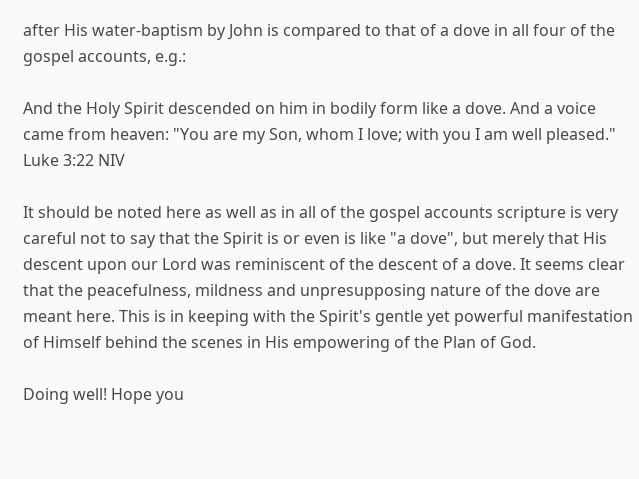after His water-baptism by John is compared to that of a dove in all four of the gospel accounts, e.g.:

And the Holy Spirit descended on him in bodily form like a dove. And a voice came from heaven: "You are my Son, whom I love; with you I am well pleased."
Luke 3:22 NIV

It should be noted here as well as in all of the gospel accounts scripture is very careful not to say that the Spirit is or even is like "a dove", but merely that His descent upon our Lord was reminiscent of the descent of a dove. It seems clear that the peacefulness, mildness and unpresupposing nature of the dove are meant here. This is in keeping with the Spirit's gentle yet powerful manifestation of Himself behind the scenes in His empowering of the Plan of God.

Doing well! Hope you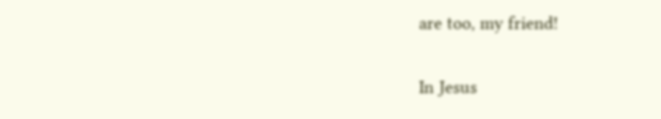are too, my friend!

In Jesus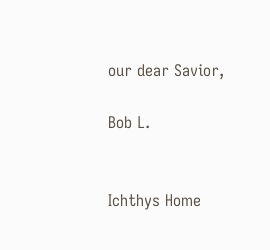our dear Savior,

Bob L.


Ichthys Home